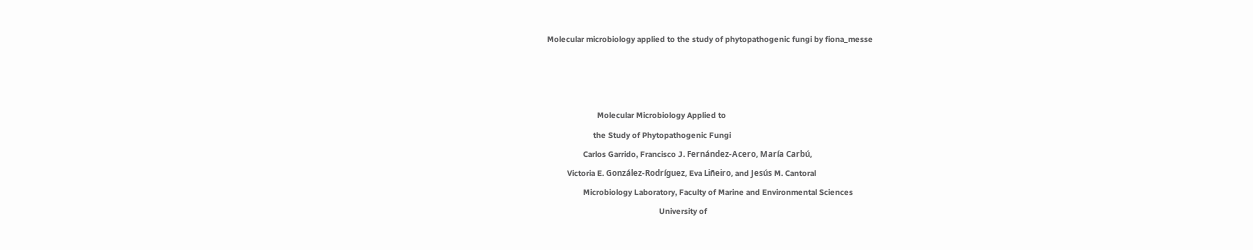Molecular microbiology applied to the study of phytopathogenic fungi by fiona_messe



                         Molecular Microbiology Applied to
                       the Study of Phytopathogenic Fungi
                  Carlos Garrido, Francisco J. Fernández-Acero, María Carbú,
          Victoria E. González-Rodríguez, Eva Liñeiro, and Jesús M. Cantoral
                  Microbiology Laboratory, Faculty of Marine and Environmental Sciences
                                                        University of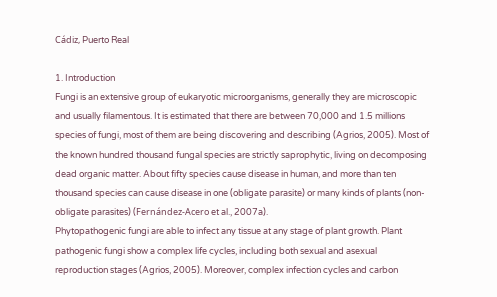Cádiz, Puerto Real

1. Introduction
Fungi is an extensive group of eukaryotic microorganisms, generally they are microscopic
and usually filamentous. It is estimated that there are between 70,000 and 1.5 millions
species of fungi, most of them are being discovering and describing (Agrios, 2005). Most of
the known hundred thousand fungal species are strictly saprophytic, living on decomposing
dead organic matter. About fifty species cause disease in human, and more than ten
thousand species can cause disease in one (obligate parasite) or many kinds of plants (non-
obligate parasites) (Fernández-Acero et al., 2007a).
Phytopathogenic fungi are able to infect any tissue at any stage of plant growth. Plant
pathogenic fungi show a complex life cycles, including both sexual and asexual
reproduction stages (Agrios, 2005). Moreover, complex infection cycles and carbon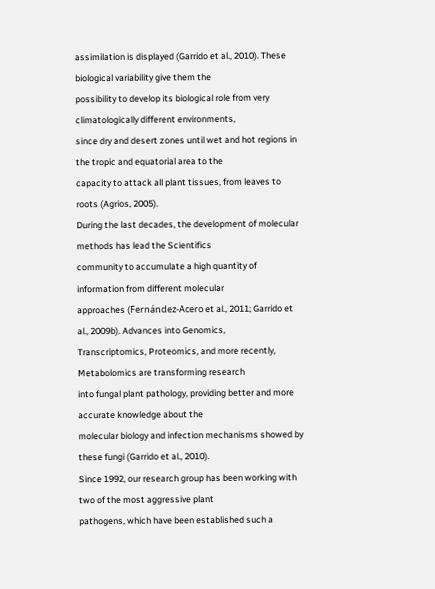assimilation is displayed (Garrido et al., 2010). These biological variability give them the
possibility to develop its biological role from very climatologically different environments,
since dry and desert zones until wet and hot regions in the tropic and equatorial area to the
capacity to attack all plant tissues, from leaves to roots (Agrios, 2005).
During the last decades, the development of molecular methods has lead the Scientifics
community to accumulate a high quantity of information from different molecular
approaches (Fernández-Acero et al., 2011; Garrido et al., 2009b). Advances into Genomics,
Transcriptomics, Proteomics, and more recently, Metabolomics are transforming research
into fungal plant pathology, providing better and more accurate knowledge about the
molecular biology and infection mechanisms showed by these fungi (Garrido et al., 2010).
Since 1992, our research group has been working with two of the most aggressive plant
pathogens, which have been established such a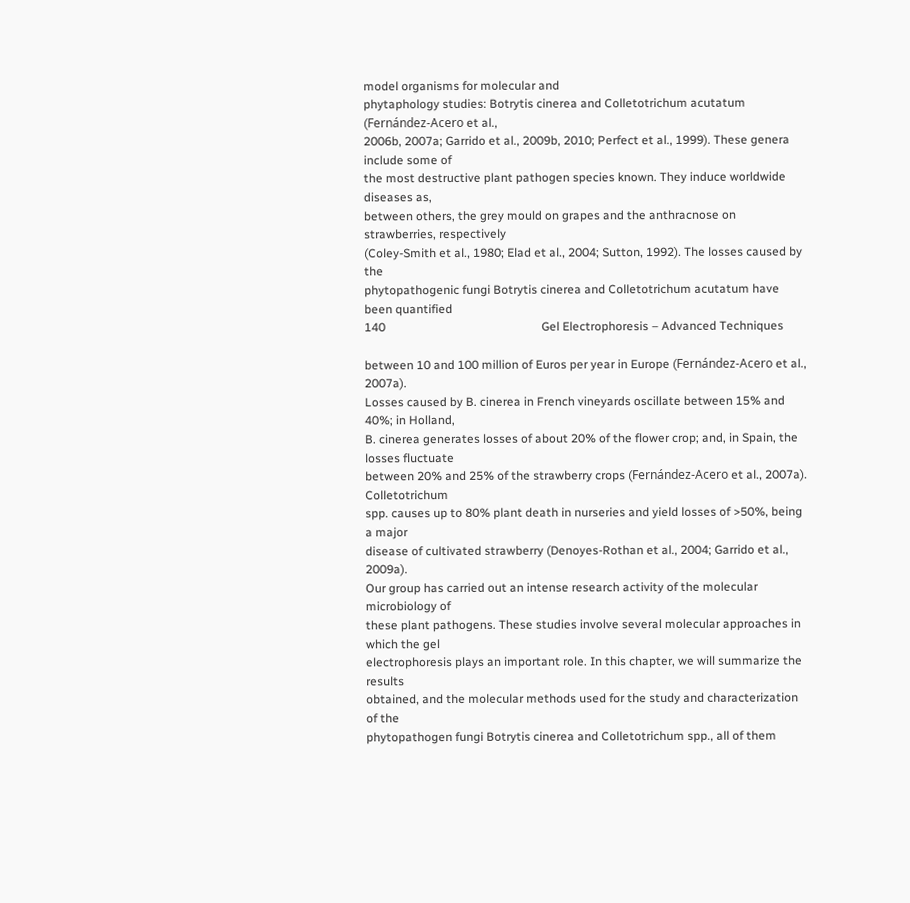model organisms for molecular and
phytaphology studies: Botrytis cinerea and Colletotrichum acutatum (Fernández-Acero et al.,
2006b, 2007a; Garrido et al., 2009b, 2010; Perfect et al., 1999). These genera include some of
the most destructive plant pathogen species known. They induce worldwide diseases as,
between others, the grey mould on grapes and the anthracnose on strawberries, respectively
(Coley-Smith et al., 1980; Elad et al., 2004; Sutton, 1992). The losses caused by the
phytopathogenic fungi Botrytis cinerea and Colletotrichum acutatum have been quantified
140                                                    Gel Electrophoresis – Advanced Techniques

between 10 and 100 million of Euros per year in Europe (Fernández-Acero et al., 2007a).
Losses caused by B. cinerea in French vineyards oscillate between 15% and 40%; in Holland,
B. cinerea generates losses of about 20% of the flower crop; and, in Spain, the losses fluctuate
between 20% and 25% of the strawberry crops (Fernández-Acero et al., 2007a). Colletotrichum
spp. causes up to 80% plant death in nurseries and yield losses of >50%, being a major
disease of cultivated strawberry (Denoyes-Rothan et al., 2004; Garrido et al., 2009a).
Our group has carried out an intense research activity of the molecular microbiology of
these plant pathogens. These studies involve several molecular approaches in which the gel
electrophoresis plays an important role. In this chapter, we will summarize the results
obtained, and the molecular methods used for the study and characterization of the
phytopathogen fungi Botrytis cinerea and Colletotrichum spp., all of them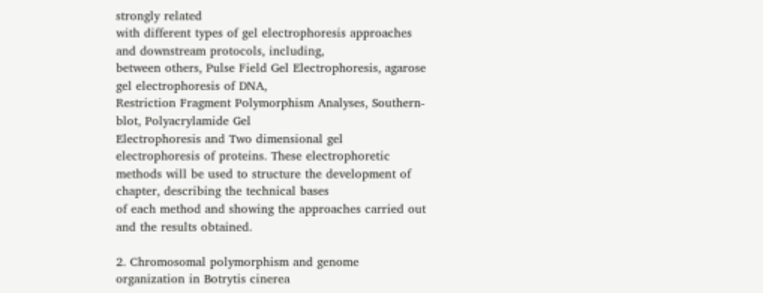strongly related
with different types of gel electrophoresis approaches and downstream protocols, including,
between others, Pulse Field Gel Electrophoresis, agarose gel electrophoresis of DNA,
Restriction Fragment Polymorphism Analyses, Southern-blot, Polyacrylamide Gel
Electrophoresis and Two dimensional gel electrophoresis of proteins. These electrophoretic
methods will be used to structure the development of chapter, describing the technical bases
of each method and showing the approaches carried out and the results obtained.

2. Chromosomal polymorphism and genome organization in Botrytis cinerea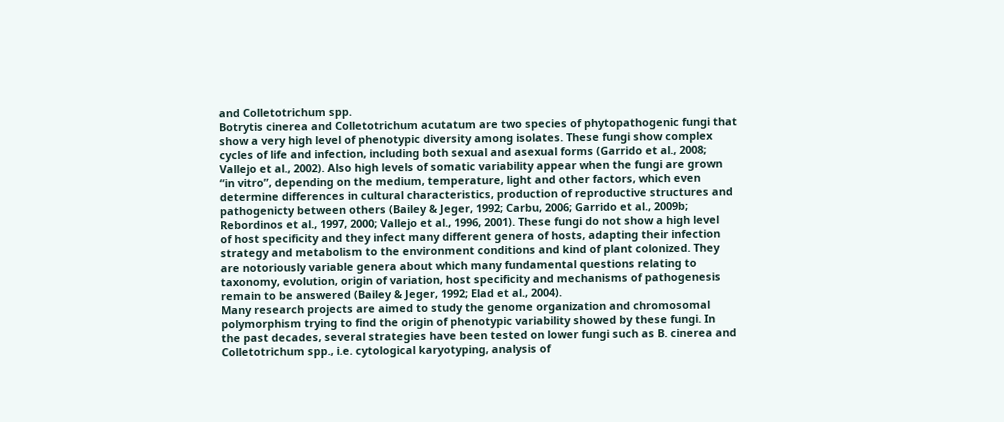and Colletotrichum spp.
Botrytis cinerea and Colletotrichum acutatum are two species of phytopathogenic fungi that
show a very high level of phenotypic diversity among isolates. These fungi show complex
cycles of life and infection, including both sexual and asexual forms (Garrido et al., 2008;
Vallejo et al., 2002). Also high levels of somatic variability appear when the fungi are grown
“in vitro”, depending on the medium, temperature, light and other factors, which even
determine differences in cultural characteristics, production of reproductive structures and
pathogenicty between others (Bailey & Jeger, 1992; Carbu, 2006; Garrido et al., 2009b;
Rebordinos et al., 1997, 2000; Vallejo et al., 1996, 2001). These fungi do not show a high level
of host specificity and they infect many different genera of hosts, adapting their infection
strategy and metabolism to the environment conditions and kind of plant colonized. They
are notoriously variable genera about which many fundamental questions relating to
taxonomy, evolution, origin of variation, host specificity and mechanisms of pathogenesis
remain to be answered (Bailey & Jeger, 1992; Elad et al., 2004).
Many research projects are aimed to study the genome organization and chromosomal
polymorphism trying to find the origin of phenotypic variability showed by these fungi. In
the past decades, several strategies have been tested on lower fungi such as B. cinerea and
Colletotrichum spp., i.e. cytological karyotyping, analysis of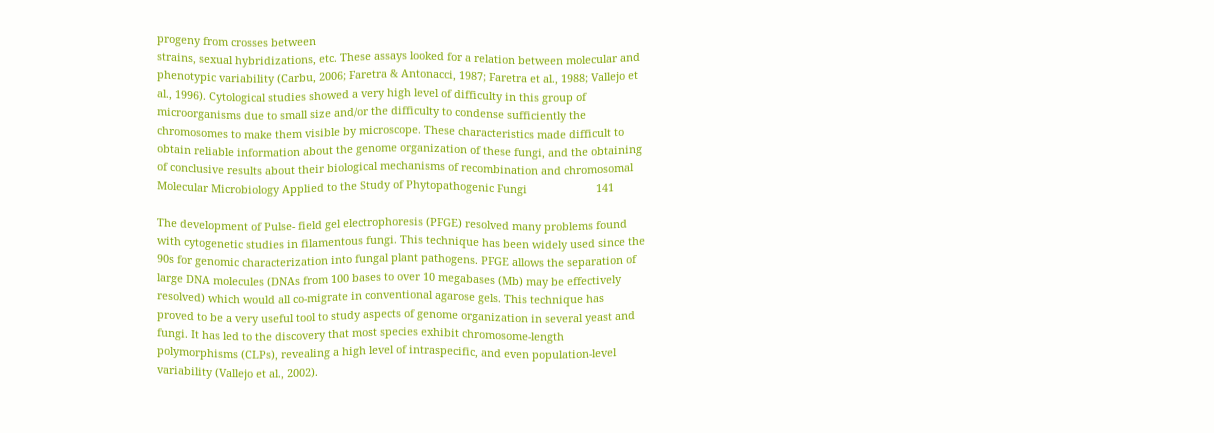progeny from crosses between
strains, sexual hybridizations, etc. These assays looked for a relation between molecular and
phenotypic variability (Carbu, 2006; Faretra & Antonacci, 1987; Faretra et al., 1988; Vallejo et
al., 1996). Cytological studies showed a very high level of difficulty in this group of
microorganisms due to small size and/or the difficulty to condense sufficiently the
chromosomes to make them visible by microscope. These characteristics made difficult to
obtain reliable information about the genome organization of these fungi, and the obtaining
of conclusive results about their biological mechanisms of recombination and chromosomal
Molecular Microbiology Applied to the Study of Phytopathogenic Fungi                       141

The development of Pulse- field gel electrophoresis (PFGE) resolved many problems found
with cytogenetic studies in filamentous fungi. This technique has been widely used since the
90s for genomic characterization into fungal plant pathogens. PFGE allows the separation of
large DNA molecules (DNAs from 100 bases to over 10 megabases (Mb) may be effectively
resolved) which would all co-migrate in conventional agarose gels. This technique has
proved to be a very useful tool to study aspects of genome organization in several yeast and
fungi. It has led to the discovery that most species exhibit chromosome-length
polymorphisms (CLPs), revealing a high level of intraspecific, and even population-level
variability (Vallejo et al., 2002).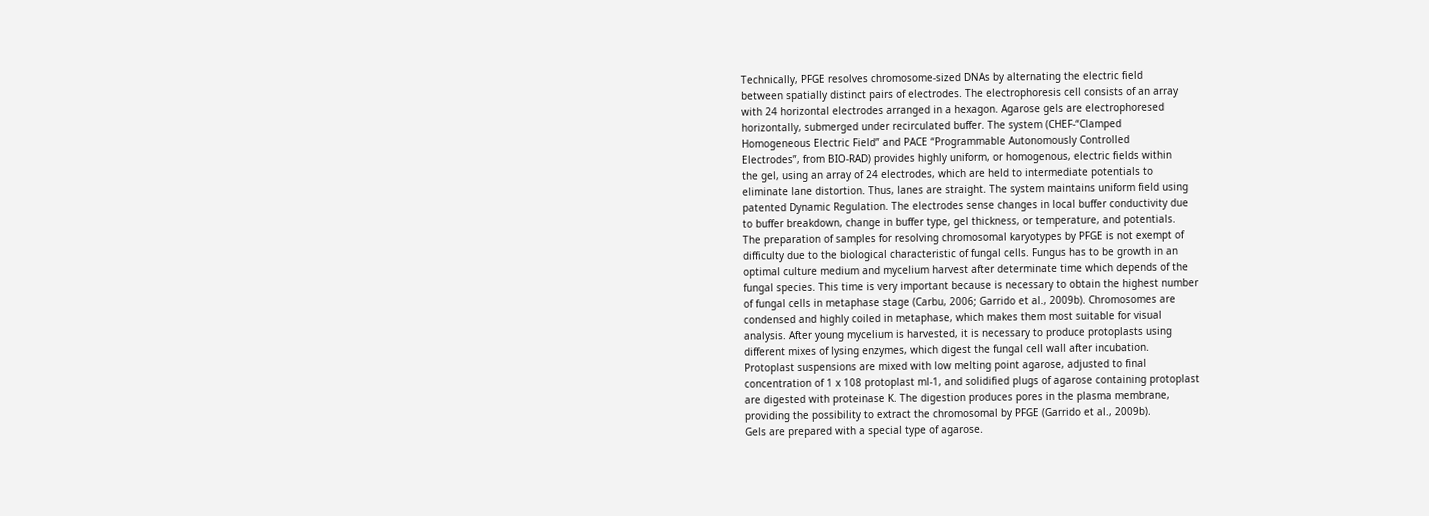Technically, PFGE resolves chromosome-sized DNAs by alternating the electric field
between spatially distinct pairs of electrodes. The electrophoresis cell consists of an array
with 24 horizontal electrodes arranged in a hexagon. Agarose gels are electrophoresed
horizontally, submerged under recirculated buffer. The system (CHEF-“Clamped
Homogeneous Electric Field” and PACE “Programmable Autonomously Controlled
Electrodes”, from BIO-RAD) provides highly uniform, or homogenous, electric fields within
the gel, using an array of 24 electrodes, which are held to intermediate potentials to
eliminate lane distortion. Thus, lanes are straight. The system maintains uniform field using
patented Dynamic Regulation. The electrodes sense changes in local buffer conductivity due
to buffer breakdown, change in buffer type, gel thickness, or temperature, and potentials.
The preparation of samples for resolving chromosomal karyotypes by PFGE is not exempt of
difficulty due to the biological characteristic of fungal cells. Fungus has to be growth in an
optimal culture medium and mycelium harvest after determinate time which depends of the
fungal species. This time is very important because is necessary to obtain the highest number
of fungal cells in metaphase stage (Carbu, 2006; Garrido et al., 2009b). Chromosomes are
condensed and highly coiled in metaphase, which makes them most suitable for visual
analysis. After young mycelium is harvested, it is necessary to produce protoplasts using
different mixes of lysing enzymes, which digest the fungal cell wall after incubation.
Protoplast suspensions are mixed with low melting point agarose, adjusted to final
concentration of 1 x 108 protoplast ml-1, and solidified plugs of agarose containing protoplast
are digested with proteinase K. The digestion produces pores in the plasma membrane,
providing the possibility to extract the chromosomal by PFGE (Garrido et al., 2009b).
Gels are prepared with a special type of agarose.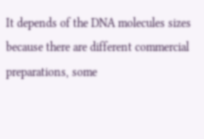It depends of the DNA molecules sizes
because there are different commercial preparations, some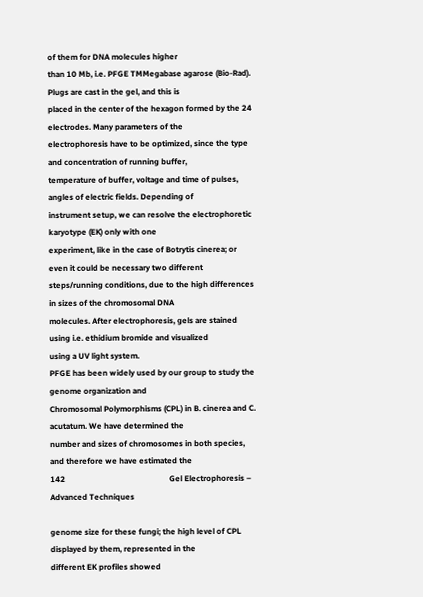of them for DNA molecules higher
than 10 Mb, i.e. PFGE TMMegabase agarose (Bio-Rad). Plugs are cast in the gel, and this is
placed in the center of the hexagon formed by the 24 electrodes. Many parameters of the
electrophoresis have to be optimized, since the type and concentration of running buffer,
temperature of buffer, voltage and time of pulses, angles of electric fields. Depending of
instrument setup, we can resolve the electrophoretic karyotype (EK) only with one
experiment, like in the case of Botrytis cinerea; or even it could be necessary two different
steps/running conditions, due to the high differences in sizes of the chromosomal DNA
molecules. After electrophoresis, gels are stained using i.e. ethidium bromide and visualized
using a UV light system.
PFGE has been widely used by our group to study the genome organization and
Chromosomal Polymorphisms (CPL) in B. cinerea and C. acutatum. We have determined the
number and sizes of chromosomes in both species, and therefore we have estimated the
142                                                    Gel Electrophoresis – Advanced Techniques

genome size for these fungi; the high level of CPL displayed by them, represented in the
different EK profiles showed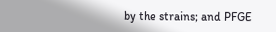by the strains; and PFGE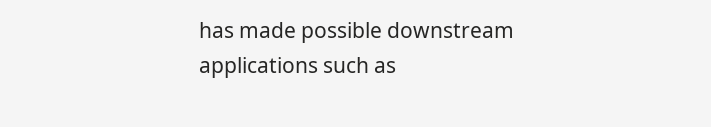has made possible downstream
applications such as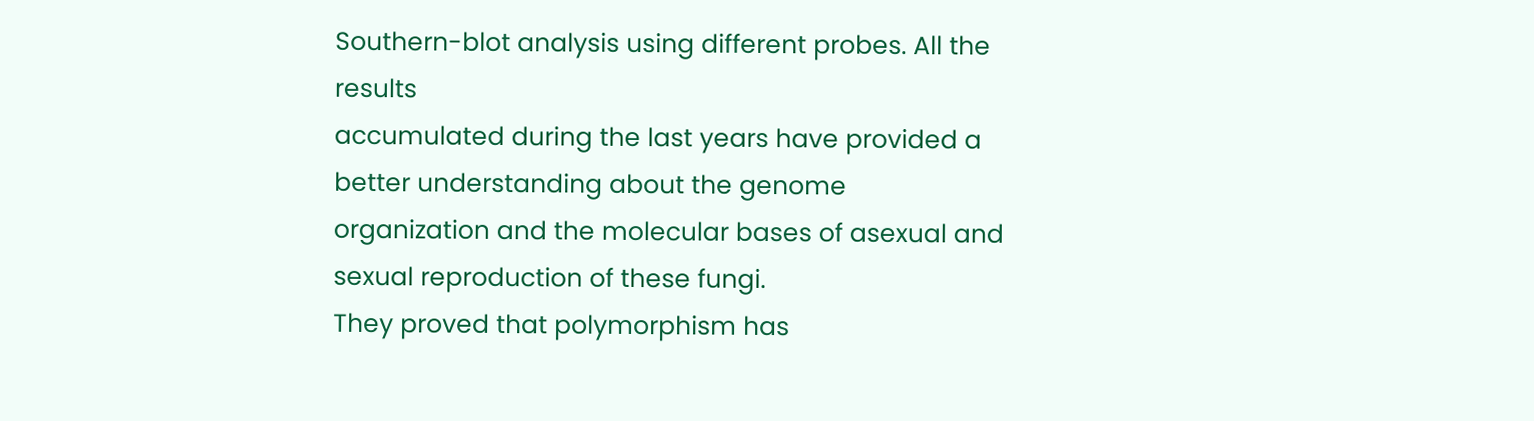Southern-blot analysis using different probes. All the results
accumulated during the last years have provided a better understanding about the genome
organization and the molecular bases of asexual and sexual reproduction of these fungi.
They proved that polymorphism has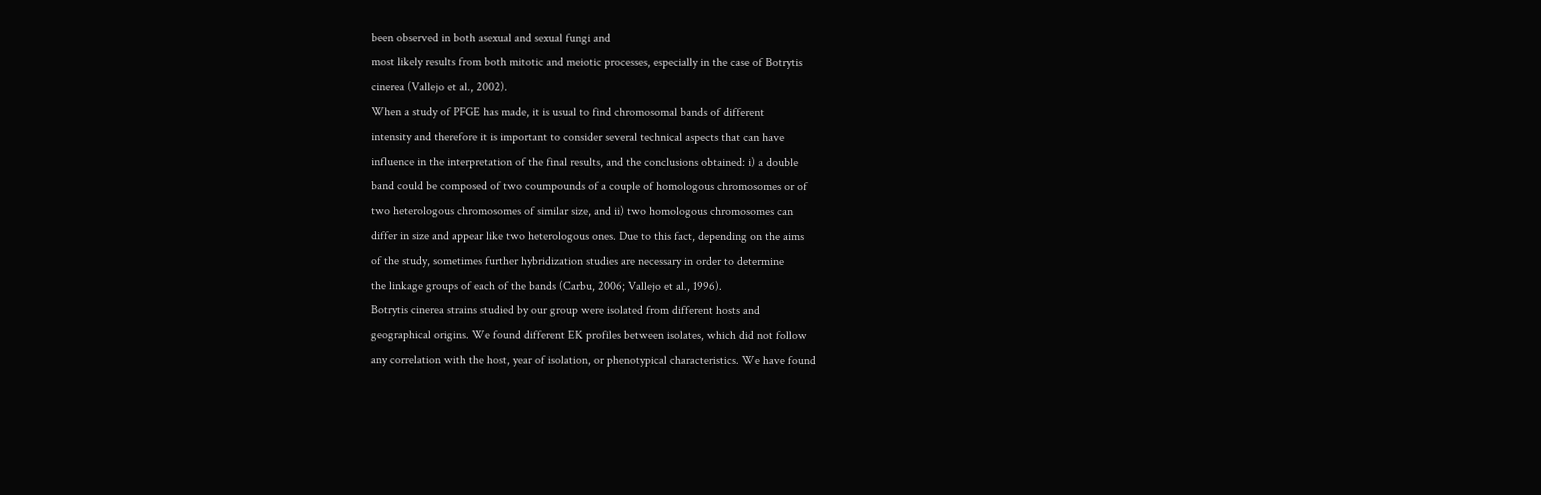been observed in both asexual and sexual fungi and
most likely results from both mitotic and meiotic processes, especially in the case of Botrytis
cinerea (Vallejo et al., 2002).
When a study of PFGE has made, it is usual to find chromosomal bands of different
intensity and therefore it is important to consider several technical aspects that can have
influence in the interpretation of the final results, and the conclusions obtained: i) a double
band could be composed of two coumpounds of a couple of homologous chromosomes or of
two heterologous chromosomes of similar size, and ii) two homologous chromosomes can
differ in size and appear like two heterologous ones. Due to this fact, depending on the aims
of the study, sometimes further hybridization studies are necessary in order to determine
the linkage groups of each of the bands (Carbu, 2006; Vallejo et al., 1996).
Botrytis cinerea strains studied by our group were isolated from different hosts and
geographical origins. We found different EK profiles between isolates, which did not follow
any correlation with the host, year of isolation, or phenotypical characteristics. We have found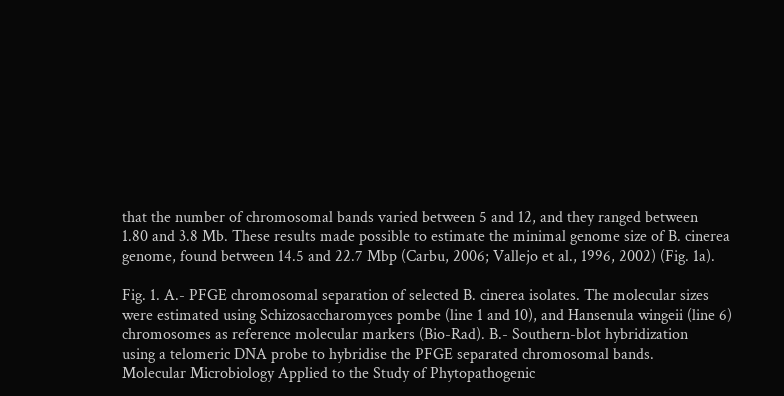that the number of chromosomal bands varied between 5 and 12, and they ranged between
1.80 and 3.8 Mb. These results made possible to estimate the minimal genome size of B. cinerea
genome, found between 14.5 and 22.7 Mbp (Carbu, 2006; Vallejo et al., 1996, 2002) (Fig. 1a).

Fig. 1. A.- PFGE chromosomal separation of selected B. cinerea isolates. The molecular sizes
were estimated using Schizosaccharomyces pombe (line 1 and 10), and Hansenula wingeii (line 6)
chromosomes as reference molecular markers (Bio-Rad). B.- Southern-blot hybridization
using a telomeric DNA probe to hybridise the PFGE separated chromosomal bands.
Molecular Microbiology Applied to the Study of Phytopathogenic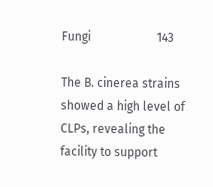Fungi                      143

The B. cinerea strains showed a high level of CLPs, revealing the facility to support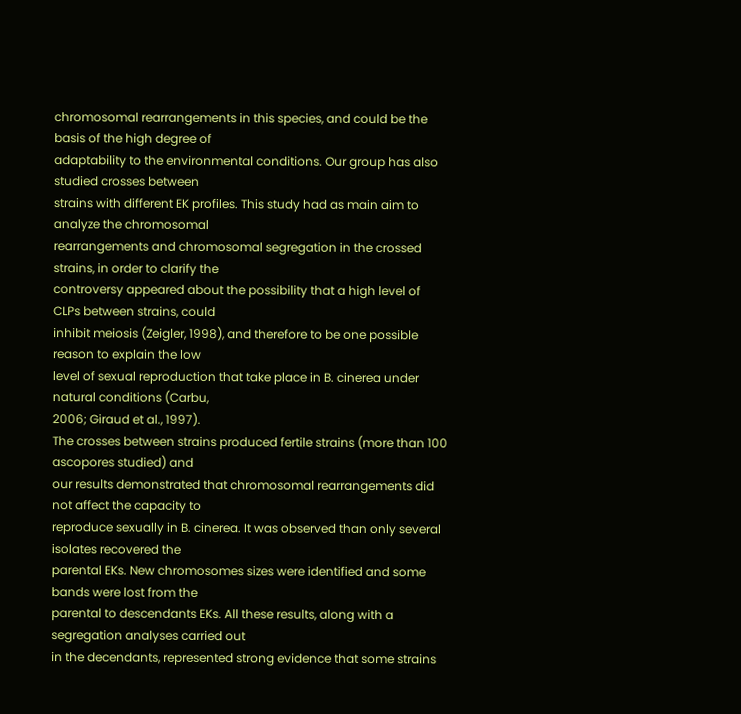chromosomal rearrangements in this species, and could be the basis of the high degree of
adaptability to the environmental conditions. Our group has also studied crosses between
strains with different EK profiles. This study had as main aim to analyze the chromosomal
rearrangements and chromosomal segregation in the crossed strains, in order to clarify the
controversy appeared about the possibility that a high level of CLPs between strains, could
inhibit meiosis (Zeigler, 1998), and therefore to be one possible reason to explain the low
level of sexual reproduction that take place in B. cinerea under natural conditions (Carbu,
2006; Giraud et al., 1997).
The crosses between strains produced fertile strains (more than 100 ascopores studied) and
our results demonstrated that chromosomal rearrangements did not affect the capacity to
reproduce sexually in B. cinerea. It was observed than only several isolates recovered the
parental EKs. New chromosomes sizes were identified and some bands were lost from the
parental to descendants EKs. All these results, along with a segregation analyses carried out
in the decendants, represented strong evidence that some strains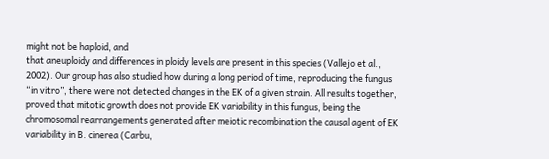might not be haploid, and
that aneuploidy and differences in ploidy levels are present in this species (Vallejo et al.,
2002). Our group has also studied how during a long period of time, reproducing the fungus
“in vitro”, there were not detected changes in the EK of a given strain. All results together,
proved that mitotic growth does not provide EK variability in this fungus, being the
chromosomal rearrangements generated after meiotic recombination the causal agent of EK
variability in B. cinerea (Carbu,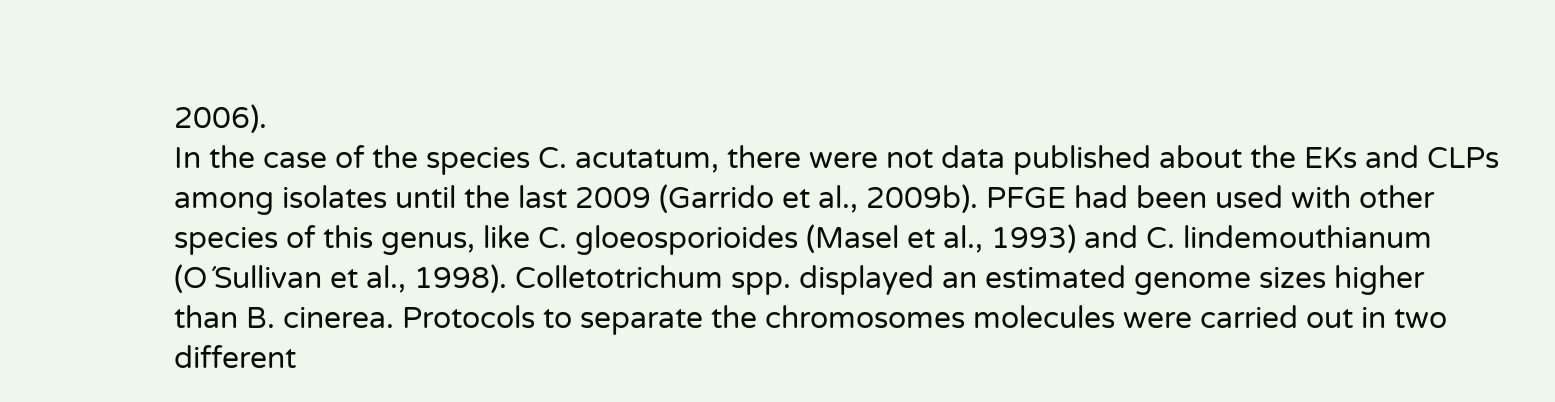2006).
In the case of the species C. acutatum, there were not data published about the EKs and CLPs
among isolates until the last 2009 (Garrido et al., 2009b). PFGE had been used with other
species of this genus, like C. gloeosporioides (Masel et al., 1993) and C. lindemouthianum
(O´Sullivan et al., 1998). Colletotrichum spp. displayed an estimated genome sizes higher
than B. cinerea. Protocols to separate the chromosomes molecules were carried out in two
different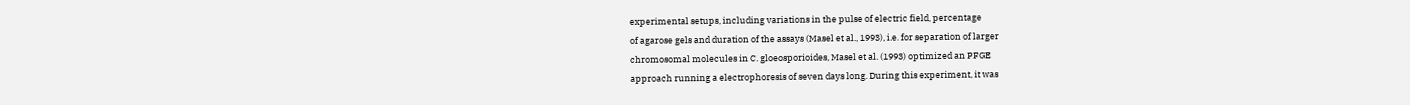experimental setups, including variations in the pulse of electric field, percentage
of agarose gels and duration of the assays (Masel et al., 1993), i.e. for separation of larger
chromosomal molecules in C. gloeosporioides, Masel et al. (1993) optimized an PFGE
approach running a electrophoresis of seven days long. During this experiment, it was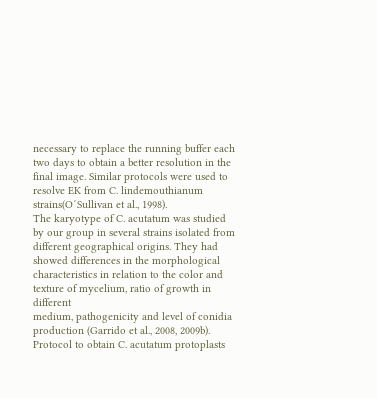necessary to replace the running buffer each two days to obtain a better resolution in the
final image. Similar protocols were used to resolve EK from C. lindemouthianum
strains(O´Sullivan et al., 1998).
The karyotype of C. acutatum was studied by our group in several strains isolated from
different geographical origins. They had showed differences in the morphological
characteristics in relation to the color and texture of mycelium, ratio of growth in different
medium, pathogenicity and level of conidia production (Garrido et al., 2008, 2009b).
Protocol to obtain C. acutatum protoplasts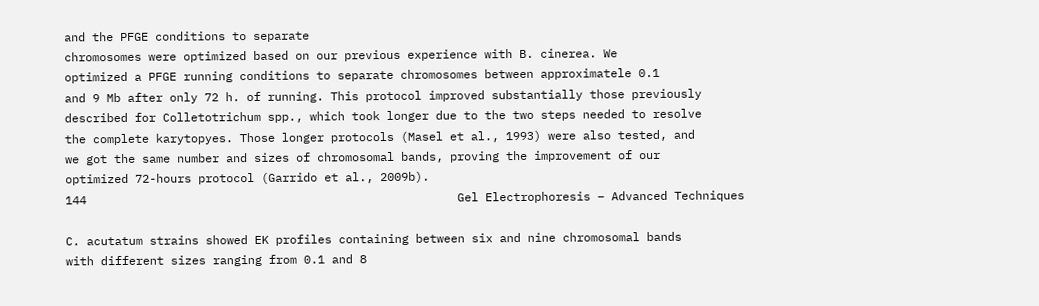and the PFGE conditions to separate
chromosomes were optimized based on our previous experience with B. cinerea. We
optimized a PFGE running conditions to separate chromosomes between approximatele 0.1
and 9 Mb after only 72 h. of running. This protocol improved substantially those previously
described for Colletotrichum spp., which took longer due to the two steps needed to resolve
the complete karytopyes. Those longer protocols (Masel et al., 1993) were also tested, and
we got the same number and sizes of chromosomal bands, proving the improvement of our
optimized 72-hours protocol (Garrido et al., 2009b).
144                                                     Gel Electrophoresis – Advanced Techniques

C. acutatum strains showed EK profiles containing between six and nine chromosomal bands
with different sizes ranging from 0.1 and 8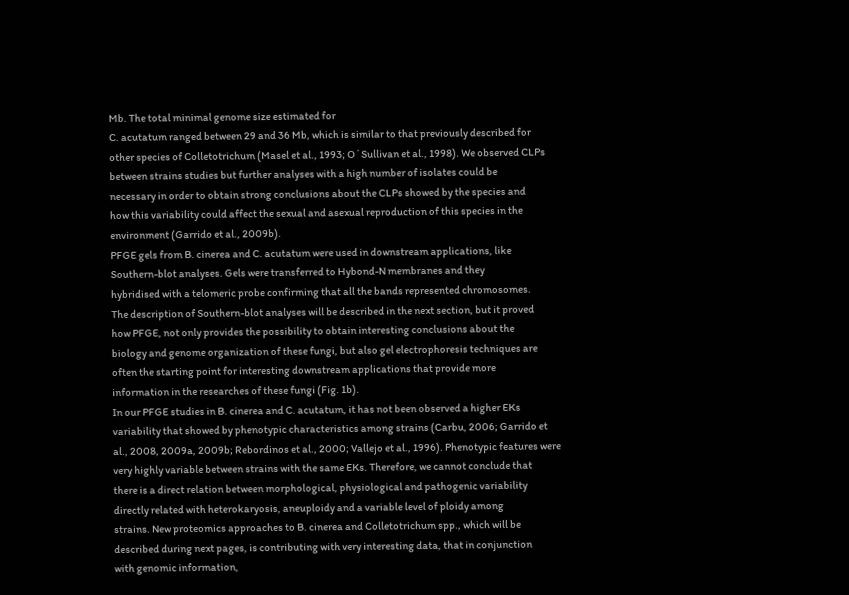Mb. The total minimal genome size estimated for
C. acutatum ranged between 29 and 36 Mb, which is similar to that previously described for
other species of Colletotrichum (Masel et al., 1993; O´Sullivan et al., 1998). We observed CLPs
between strains studies but further analyses with a high number of isolates could be
necessary in order to obtain strong conclusions about the CLPs showed by the species and
how this variability could affect the sexual and asexual reproduction of this species in the
environment (Garrido et al., 2009b).
PFGE gels from B. cinerea and C. acutatum were used in downstream applications, like
Southern-blot analyses. Gels were transferred to Hybond-N membranes and they
hybridised with a telomeric probe confirming that all the bands represented chromosomes.
The description of Southern-blot analyses will be described in the next section, but it proved
how PFGE, not only provides the possibility to obtain interesting conclusions about the
biology and genome organization of these fungi, but also gel electrophoresis techniques are
often the starting point for interesting downstream applications that provide more
information in the researches of these fungi (Fig. 1b).
In our PFGE studies in B. cinerea and C. acutatum, it has not been observed a higher EKs
variability that showed by phenotypic characteristics among strains (Carbu, 2006; Garrido et
al., 2008, 2009a, 2009b; Rebordinos et al., 2000; Vallejo et al., 1996). Phenotypic features were
very highly variable between strains with the same EKs. Therefore, we cannot conclude that
there is a direct relation between morphological, physiological and pathogenic variability
directly related with heterokaryosis, aneuploidy and a variable level of ploidy among
strains. New proteomics approaches to B. cinerea and Colletotrichum spp., which will be
described during next pages, is contributing with very interesting data, that in conjunction
with genomic information,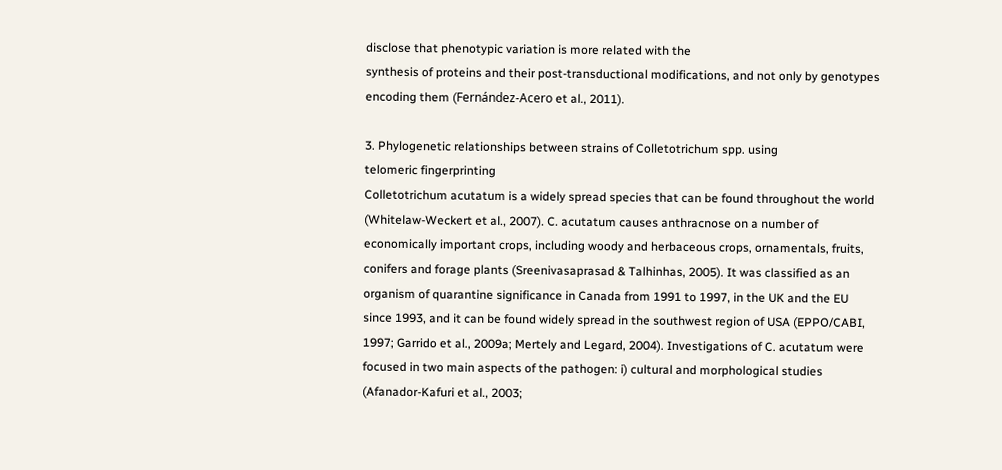disclose that phenotypic variation is more related with the
synthesis of proteins and their post-transductional modifications, and not only by genotypes
encoding them (Fernández-Acero et al., 2011).

3. Phylogenetic relationships between strains of Colletotrichum spp. using
telomeric fingerprinting
Colletotrichum acutatum is a widely spread species that can be found throughout the world
(Whitelaw-Weckert et al., 2007). C. acutatum causes anthracnose on a number of
economically important crops, including woody and herbaceous crops, ornamentals, fruits,
conifers and forage plants (Sreenivasaprasad & Talhinhas, 2005). It was classified as an
organism of quarantine significance in Canada from 1991 to 1997, in the UK and the EU
since 1993, and it can be found widely spread in the southwest region of USA (EPPO/CABI,
1997; Garrido et al., 2009a; Mertely and Legard, 2004). Investigations of C. acutatum were
focused in two main aspects of the pathogen: i) cultural and morphological studies
(Afanador-Kafuri et al., 2003;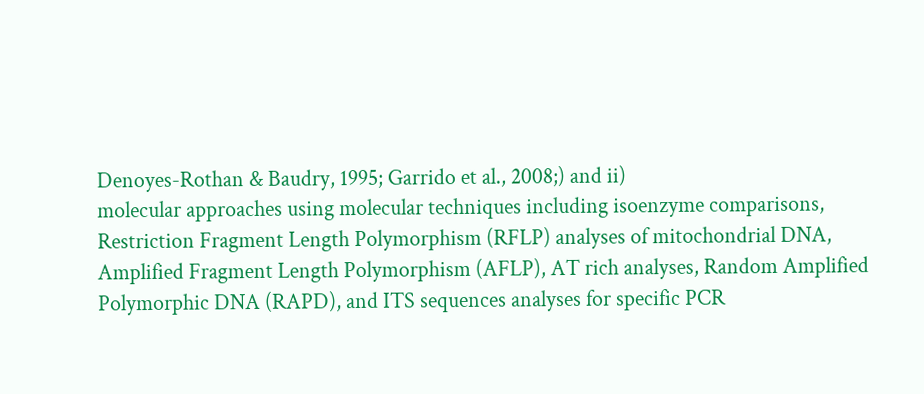Denoyes-Rothan & Baudry, 1995; Garrido et al., 2008;) and ii)
molecular approaches using molecular techniques including isoenzyme comparisons,
Restriction Fragment Length Polymorphism (RFLP) analyses of mitochondrial DNA,
Amplified Fragment Length Polymorphism (AFLP), AT rich analyses, Random Amplified
Polymorphic DNA (RAPD), and ITS sequences analyses for specific PCR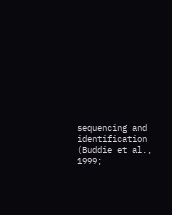sequencing and
identification (Buddie et al., 1999;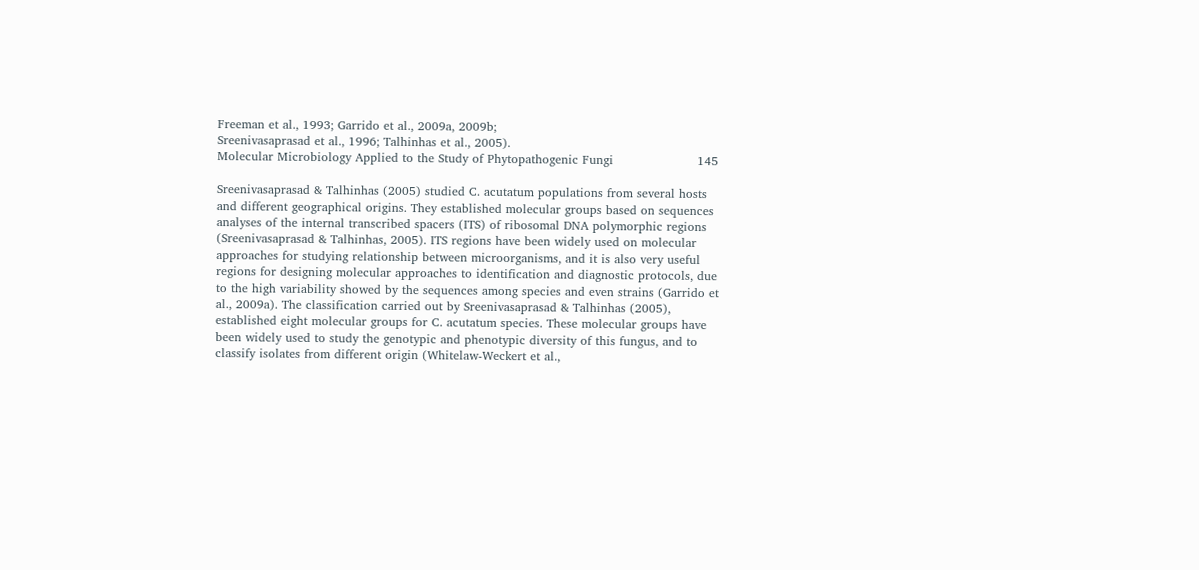Freeman et al., 1993; Garrido et al., 2009a, 2009b;
Sreenivasaprasad et al., 1996; Talhinhas et al., 2005).
Molecular Microbiology Applied to the Study of Phytopathogenic Fungi                     145

Sreenivasaprasad & Talhinhas (2005) studied C. acutatum populations from several hosts
and different geographical origins. They established molecular groups based on sequences
analyses of the internal transcribed spacers (ITS) of ribosomal DNA polymorphic regions
(Sreenivasaprasad & Talhinhas, 2005). ITS regions have been widely used on molecular
approaches for studying relationship between microorganisms, and it is also very useful
regions for designing molecular approaches to identification and diagnostic protocols, due
to the high variability showed by the sequences among species and even strains (Garrido et
al., 2009a). The classification carried out by Sreenivasaprasad & Talhinhas (2005),
established eight molecular groups for C. acutatum species. These molecular groups have
been widely used to study the genotypic and phenotypic diversity of this fungus, and to
classify isolates from different origin (Whitelaw-Weckert et al.,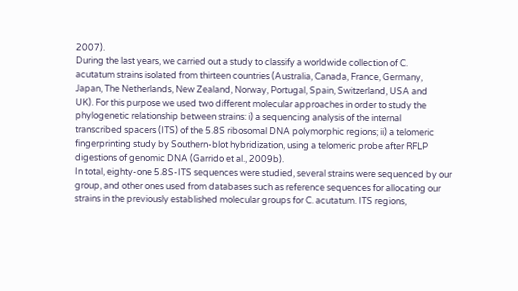2007).
During the last years, we carried out a study to classify a worldwide collection of C.
acutatum strains isolated from thirteen countries (Australia, Canada, France, Germany,
Japan, The Netherlands, New Zealand, Norway, Portugal, Spain, Switzerland, USA and
UK). For this purpose we used two different molecular approaches in order to study the
phylogenetic relationship between strains: i) a sequencing analysis of the internal
transcribed spacers (ITS) of the 5.8S ribosomal DNA polymorphic regions; ii) a telomeric
fingerprinting study by Southern-blot hybridization, using a telomeric probe after RFLP
digestions of genomic DNA (Garrido et al., 2009b).
In total, eighty-one 5.8S-ITS sequences were studied, several strains were sequenced by our
group, and other ones used from databases such as reference sequences for allocating our
strains in the previously established molecular groups for C. acutatum. ITS regions,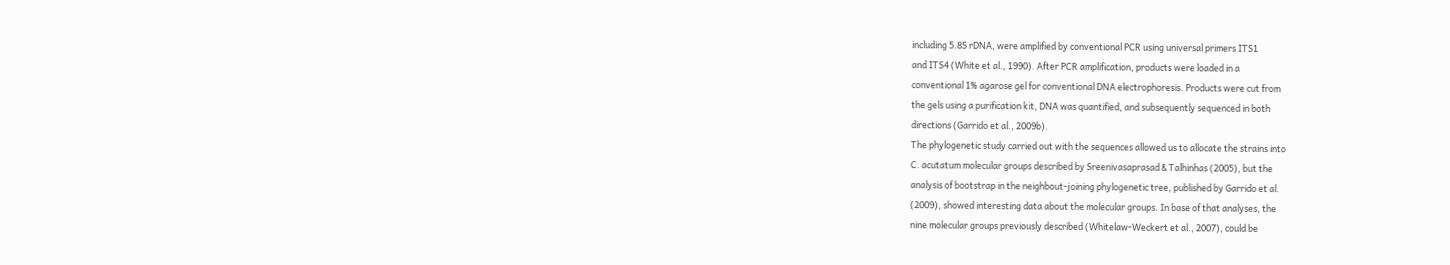including 5.8S rDNA, were amplified by conventional PCR using universal primers ITS1
and ITS4 (White et al., 1990). After PCR amplification, products were loaded in a
conventional 1% agarose gel for conventional DNA electrophoresis. Products were cut from
the gels using a purification kit, DNA was quantified, and subsequently sequenced in both
directions (Garrido et al., 2009b).
The phylogenetic study carried out with the sequences allowed us to allocate the strains into
C. acutatum molecular groups described by Sreenivasaprasad & Talhinhas (2005), but the
analysis of bootstrap in the neighbout-joining phylogenetic tree, published by Garrido et al.
(2009), showed interesting data about the molecular groups. In base of that analyses, the
nine molecular groups previously described (Whitelaw-Weckert et al., 2007), could be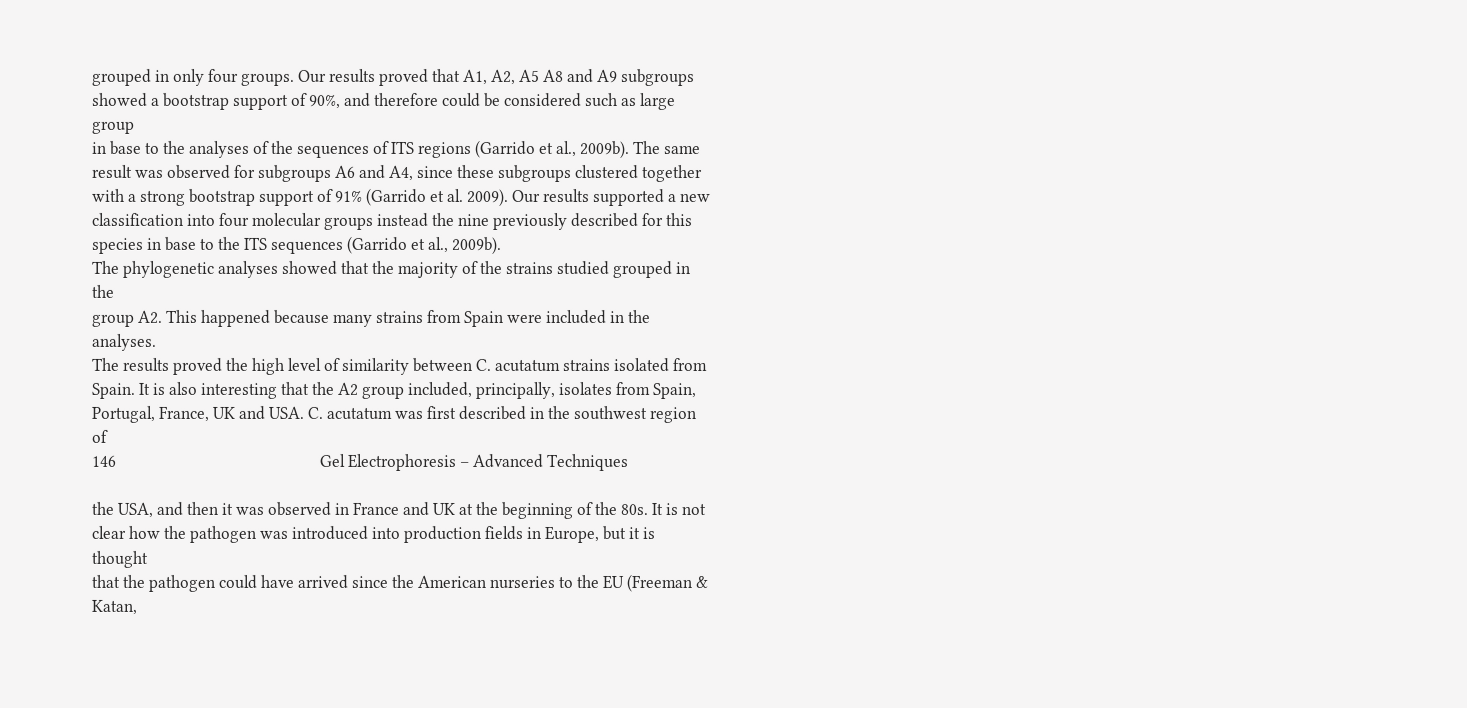grouped in only four groups. Our results proved that A1, A2, A5 A8 and A9 subgroups
showed a bootstrap support of 90%, and therefore could be considered such as large group
in base to the analyses of the sequences of ITS regions (Garrido et al., 2009b). The same
result was observed for subgroups A6 and A4, since these subgroups clustered together
with a strong bootstrap support of 91% (Garrido et al. 2009). Our results supported a new
classification into four molecular groups instead the nine previously described for this
species in base to the ITS sequences (Garrido et al., 2009b).
The phylogenetic analyses showed that the majority of the strains studied grouped in the
group A2. This happened because many strains from Spain were included in the analyses.
The results proved the high level of similarity between C. acutatum strains isolated from
Spain. It is also interesting that the A2 group included, principally, isolates from Spain,
Portugal, France, UK and USA. C. acutatum was first described in the southwest region of
146                                                   Gel Electrophoresis – Advanced Techniques

the USA, and then it was observed in France and UK at the beginning of the 80s. It is not
clear how the pathogen was introduced into production fields in Europe, but it is thought
that the pathogen could have arrived since the American nurseries to the EU (Freeman &
Katan,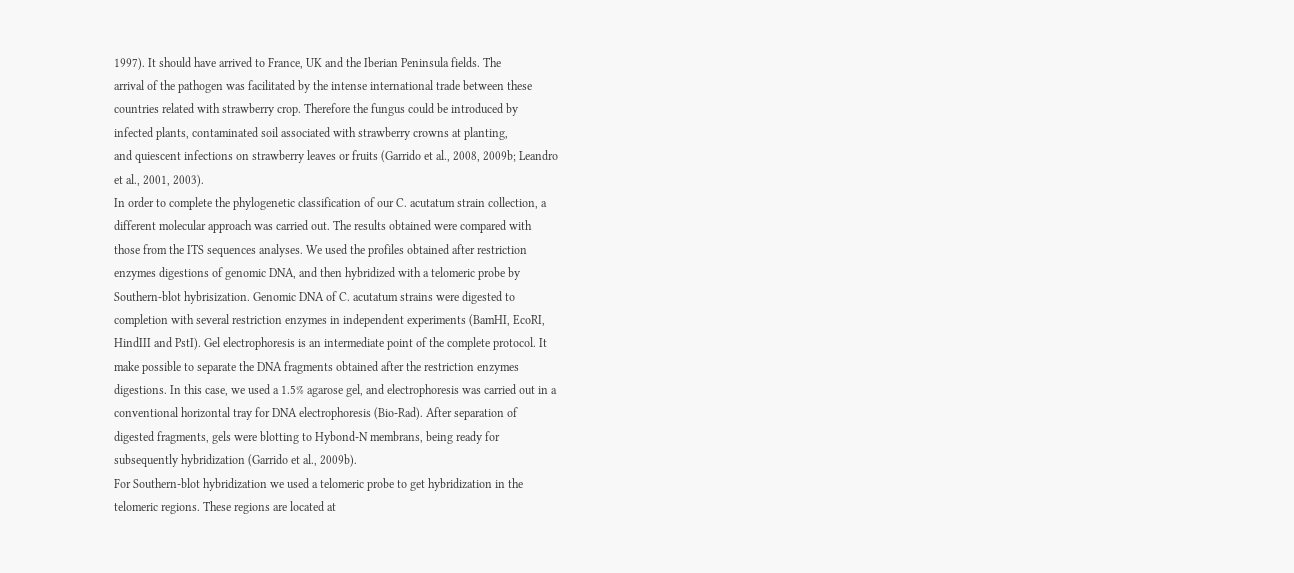1997). It should have arrived to France, UK and the Iberian Peninsula fields. The
arrival of the pathogen was facilitated by the intense international trade between these
countries related with strawberry crop. Therefore the fungus could be introduced by
infected plants, contaminated soil associated with strawberry crowns at planting,
and quiescent infections on strawberry leaves or fruits (Garrido et al., 2008, 2009b; Leandro
et al., 2001, 2003).
In order to complete the phylogenetic classification of our C. acutatum strain collection, a
different molecular approach was carried out. The results obtained were compared with
those from the ITS sequences analyses. We used the profiles obtained after restriction
enzymes digestions of genomic DNA, and then hybridized with a telomeric probe by
Southern-blot hybrisization. Genomic DNA of C. acutatum strains were digested to
completion with several restriction enzymes in independent experiments (BamHI, EcoRI,
HindIII and PstI). Gel electrophoresis is an intermediate point of the complete protocol. It
make possible to separate the DNA fragments obtained after the restriction enzymes
digestions. In this case, we used a 1.5% agarose gel, and electrophoresis was carried out in a
conventional horizontal tray for DNA electrophoresis (Bio-Rad). After separation of
digested fragments, gels were blotting to Hybond-N membrans, being ready for
subsequently hybridization (Garrido et al., 2009b).
For Southern-blot hybridization we used a telomeric probe to get hybridization in the
telomeric regions. These regions are located at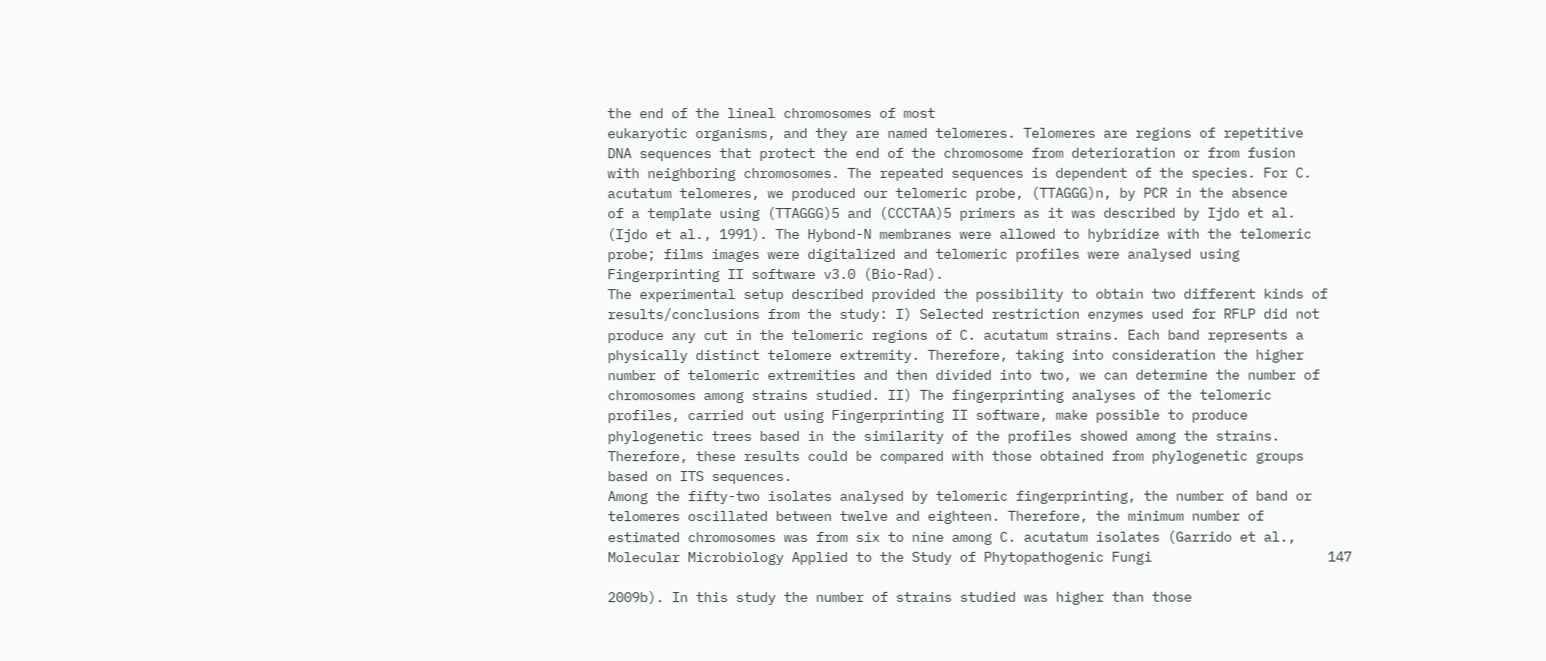the end of the lineal chromosomes of most
eukaryotic organisms, and they are named telomeres. Telomeres are regions of repetitive
DNA sequences that protect the end of the chromosome from deterioration or from fusion
with neighboring chromosomes. The repeated sequences is dependent of the species. For C.
acutatum telomeres, we produced our telomeric probe, (TTAGGG)n, by PCR in the absence
of a template using (TTAGGG)5 and (CCCTAA)5 primers as it was described by Ijdo et al.
(Ijdo et al., 1991). The Hybond-N membranes were allowed to hybridize with the telomeric
probe; films images were digitalized and telomeric profiles were analysed using
Fingerprinting II software v3.0 (Bio-Rad).
The experimental setup described provided the possibility to obtain two different kinds of
results/conclusions from the study: I) Selected restriction enzymes used for RFLP did not
produce any cut in the telomeric regions of C. acutatum strains. Each band represents a
physically distinct telomere extremity. Therefore, taking into consideration the higher
number of telomeric extremities and then divided into two, we can determine the number of
chromosomes among strains studied. II) The fingerprinting analyses of the telomeric
profiles, carried out using Fingerprinting II software, make possible to produce
phylogenetic trees based in the similarity of the profiles showed among the strains.
Therefore, these results could be compared with those obtained from phylogenetic groups
based on ITS sequences.
Among the fifty-two isolates analysed by telomeric fingerprinting, the number of band or
telomeres oscillated between twelve and eighteen. Therefore, the minimum number of
estimated chromosomes was from six to nine among C. acutatum isolates (Garrido et al.,
Molecular Microbiology Applied to the Study of Phytopathogenic Fungi                      147

2009b). In this study the number of strains studied was higher than those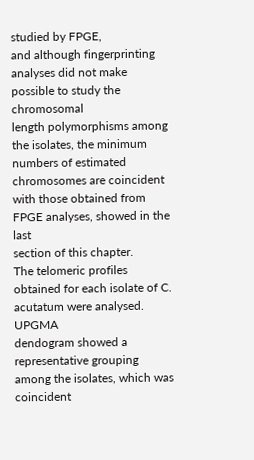studied by FPGE,
and although fingerprinting analyses did not make possible to study the chromosomal
length polymorphisms among the isolates, the minimum numbers of estimated
chromosomes are coincident with those obtained from FPGE analyses, showed in the last
section of this chapter.
The telomeric profiles obtained for each isolate of C. acutatum were analysed. UPGMA
dendogram showed a representative grouping among the isolates, which was coincident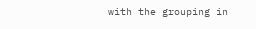with the grouping in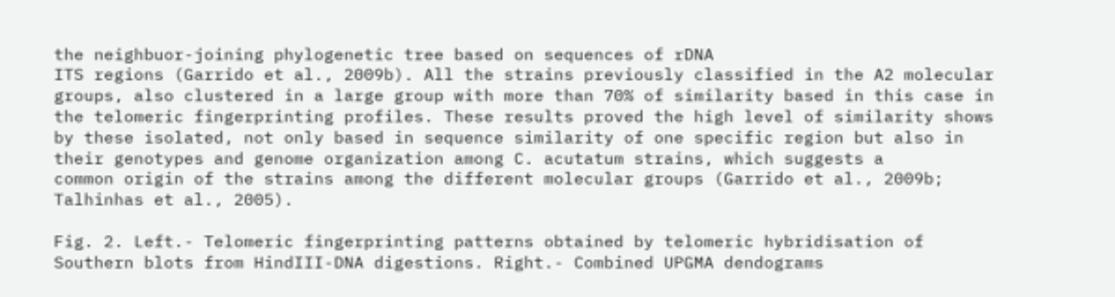the neighbuor-joining phylogenetic tree based on sequences of rDNA
ITS regions (Garrido et al., 2009b). All the strains previously classified in the A2 molecular
groups, also clustered in a large group with more than 70% of similarity based in this case in
the telomeric fingerprinting profiles. These results proved the high level of similarity shows
by these isolated, not only based in sequence similarity of one specific region but also in
their genotypes and genome organization among C. acutatum strains, which suggests a
common origin of the strains among the different molecular groups (Garrido et al., 2009b;
Talhinhas et al., 2005).

Fig. 2. Left.- Telomeric fingerprinting patterns obtained by telomeric hybridisation of
Southern blots from HindIII-DNA digestions. Right.- Combined UPGMA dendograms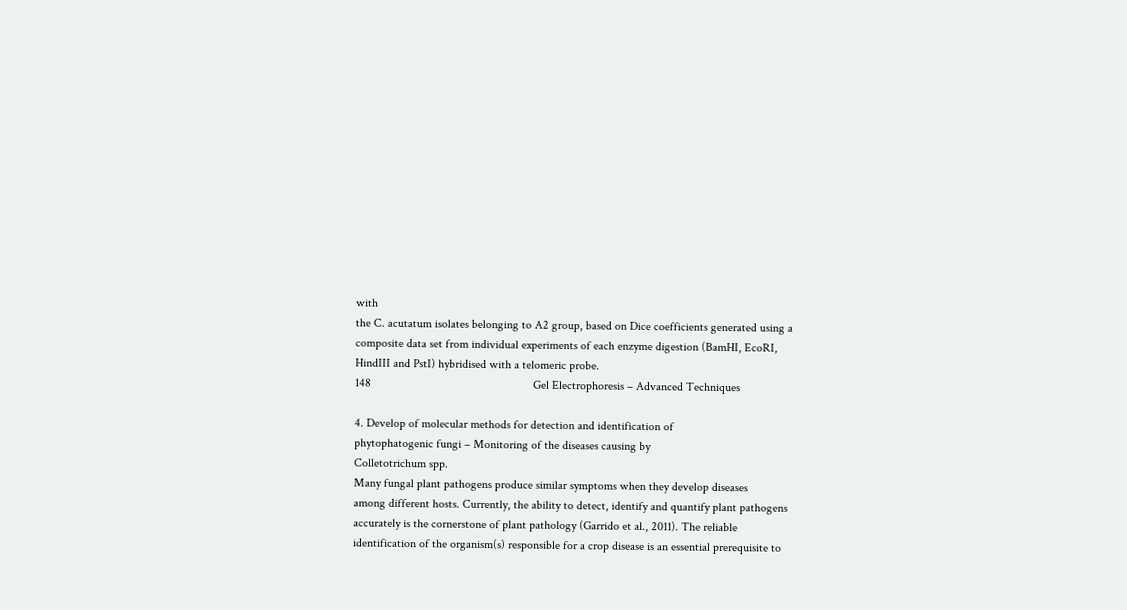with
the C. acutatum isolates belonging to A2 group, based on Dice coefficients generated using a
composite data set from individual experiments of each enzyme digestion (BamHI, EcoRI,
HindIII and PstI) hybridised with a telomeric probe.
148                                                      Gel Electrophoresis – Advanced Techniques

4. Develop of molecular methods for detection and identification of
phytophatogenic fungi – Monitoring of the diseases causing by
Colletotrichum spp.
Many fungal plant pathogens produce similar symptoms when they develop diseases
among different hosts. Currently, the ability to detect, identify and quantify plant pathogens
accurately is the cornerstone of plant pathology (Garrido et al., 2011). The reliable
identification of the organism(s) responsible for a crop disease is an essential prerequisite to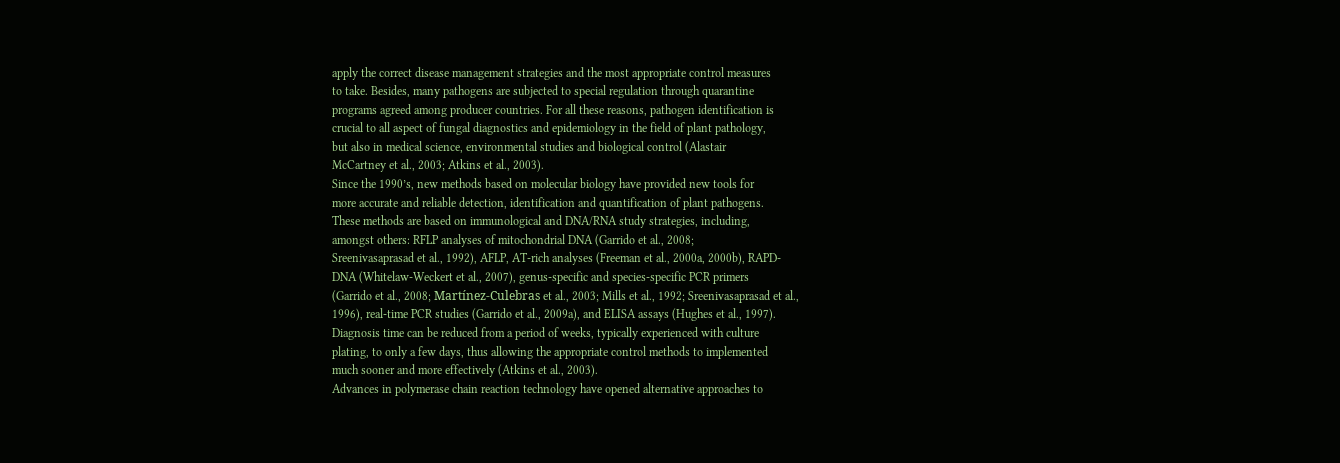apply the correct disease management strategies and the most appropriate control measures
to take. Besides, many pathogens are subjected to special regulation through quarantine
programs agreed among producer countries. For all these reasons, pathogen identification is
crucial to all aspect of fungal diagnostics and epidemiology in the field of plant pathology,
but also in medical science, environmental studies and biological control (Alastair
McCartney et al., 2003; Atkins et al., 2003).
Since the 1990’s, new methods based on molecular biology have provided new tools for
more accurate and reliable detection, identification and quantification of plant pathogens.
These methods are based on immunological and DNA/RNA study strategies, including,
amongst others: RFLP analyses of mitochondrial DNA (Garrido et al., 2008;
Sreenivasaprasad et al., 1992), AFLP, AT-rich analyses (Freeman et al., 2000a, 2000b), RAPD-
DNA (Whitelaw-Weckert et al., 2007), genus-specific and species-specific PCR primers
(Garrido et al., 2008; Martínez-Culebras et al., 2003; Mills et al., 1992; Sreenivasaprasad et al.,
1996), real-time PCR studies (Garrido et al., 2009a), and ELISA assays (Hughes et al., 1997).
Diagnosis time can be reduced from a period of weeks, typically experienced with culture
plating, to only a few days, thus allowing the appropriate control methods to implemented
much sooner and more effectively (Atkins et al., 2003).
Advances in polymerase chain reaction technology have opened alternative approaches to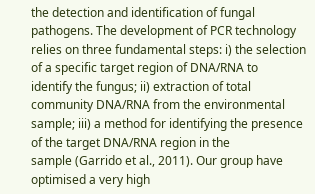the detection and identification of fungal pathogens. The development of PCR technology
relies on three fundamental steps: i) the selection of a specific target region of DNA/RNA to
identify the fungus; ii) extraction of total community DNA/RNA from the environmental
sample; iii) a method for identifying the presence of the target DNA/RNA region in the
sample (Garrido et al., 2011). Our group have optimised a very high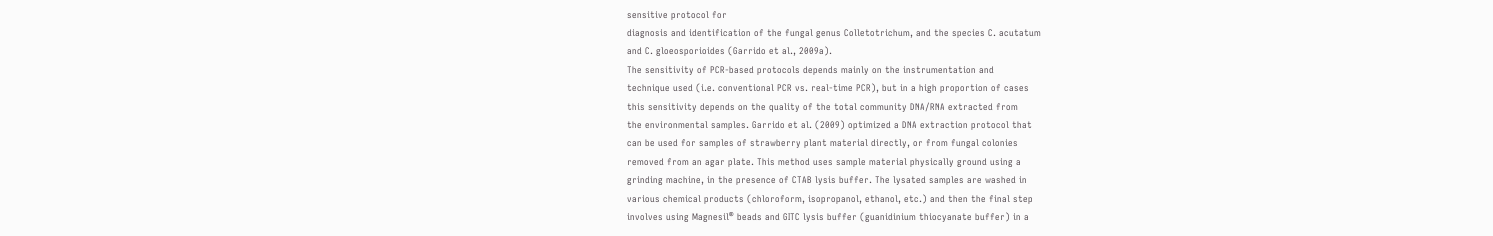sensitive protocol for
diagnosis and identification of the fungal genus Colletotrichum, and the species C. acutatum
and C. gloeosporioides (Garrido et al., 2009a).
The sensitivity of PCR-based protocols depends mainly on the instrumentation and
technique used (i.e. conventional PCR vs. real-time PCR), but in a high proportion of cases
this sensitivity depends on the quality of the total community DNA/RNA extracted from
the environmental samples. Garrido et al. (2009) optimized a DNA extraction protocol that
can be used for samples of strawberry plant material directly, or from fungal colonies
removed from an agar plate. This method uses sample material physically ground using a
grinding machine, in the presence of CTAB lysis buffer. The lysated samples are washed in
various chemical products (chloroform, isopropanol, ethanol, etc.) and then the final step
involves using Magnesil® beads and GITC lysis buffer (guanidinium thiocyanate buffer) in a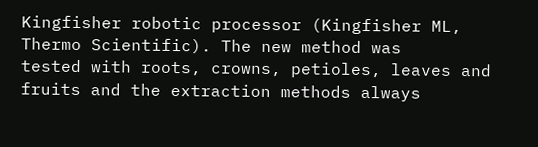Kingfisher robotic processor (Kingfisher ML, Thermo Scientific). The new method was
tested with roots, crowns, petioles, leaves and fruits and the extraction methods always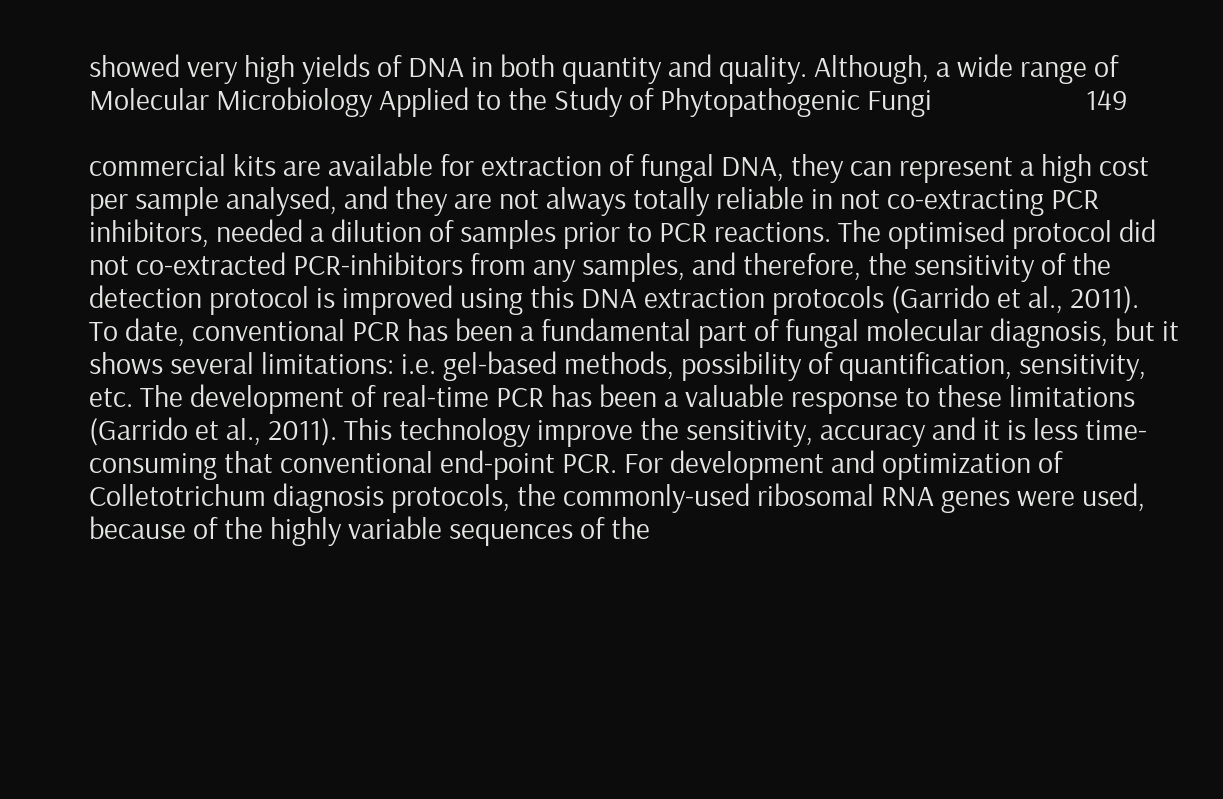showed very high yields of DNA in both quantity and quality. Although, a wide range of
Molecular Microbiology Applied to the Study of Phytopathogenic Fungi                      149

commercial kits are available for extraction of fungal DNA, they can represent a high cost
per sample analysed, and they are not always totally reliable in not co-extracting PCR
inhibitors, needed a dilution of samples prior to PCR reactions. The optimised protocol did
not co-extracted PCR-inhibitors from any samples, and therefore, the sensitivity of the
detection protocol is improved using this DNA extraction protocols (Garrido et al., 2011).
To date, conventional PCR has been a fundamental part of fungal molecular diagnosis, but it
shows several limitations: i.e. gel-based methods, possibility of quantification, sensitivity,
etc. The development of real-time PCR has been a valuable response to these limitations
(Garrido et al., 2011). This technology improve the sensitivity, accuracy and it is less time-
consuming that conventional end-point PCR. For development and optimization of
Colletotrichum diagnosis protocols, the commonly-used ribosomal RNA genes were used,
because of the highly variable sequences of the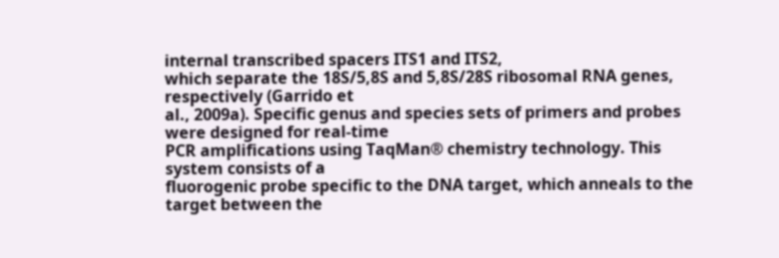internal transcribed spacers ITS1 and ITS2,
which separate the 18S/5,8S and 5,8S/28S ribosomal RNA genes, respectively (Garrido et
al., 2009a). Specific genus and species sets of primers and probes were designed for real-time
PCR amplifications using TaqMan® chemistry technology. This system consists of a
fluorogenic probe specific to the DNA target, which anneals to the target between the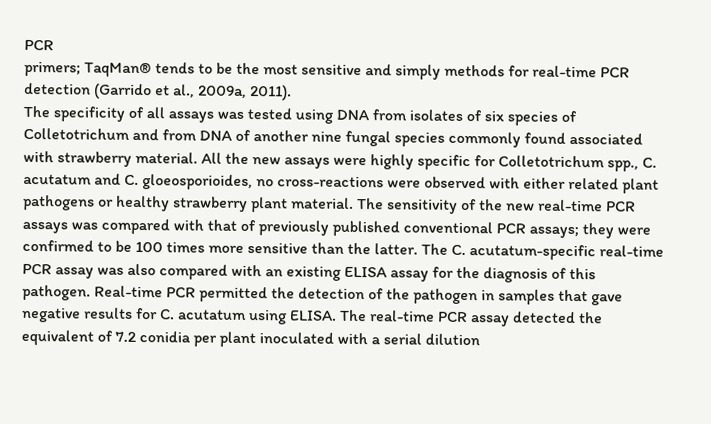PCR
primers; TaqMan® tends to be the most sensitive and simply methods for real-time PCR
detection (Garrido et al., 2009a, 2011).
The specificity of all assays was tested using DNA from isolates of six species of
Colletotrichum and from DNA of another nine fungal species commonly found associated
with strawberry material. All the new assays were highly specific for Colletotrichum spp., C.
acutatum and C. gloeosporioides, no cross-reactions were observed with either related plant
pathogens or healthy strawberry plant material. The sensitivity of the new real-time PCR
assays was compared with that of previously published conventional PCR assays; they were
confirmed to be 100 times more sensitive than the latter. The C. acutatum-specific real-time
PCR assay was also compared with an existing ELISA assay for the diagnosis of this
pathogen. Real-time PCR permitted the detection of the pathogen in samples that gave
negative results for C. acutatum using ELISA. The real-time PCR assay detected the
equivalent of 7.2 conidia per plant inoculated with a serial dilution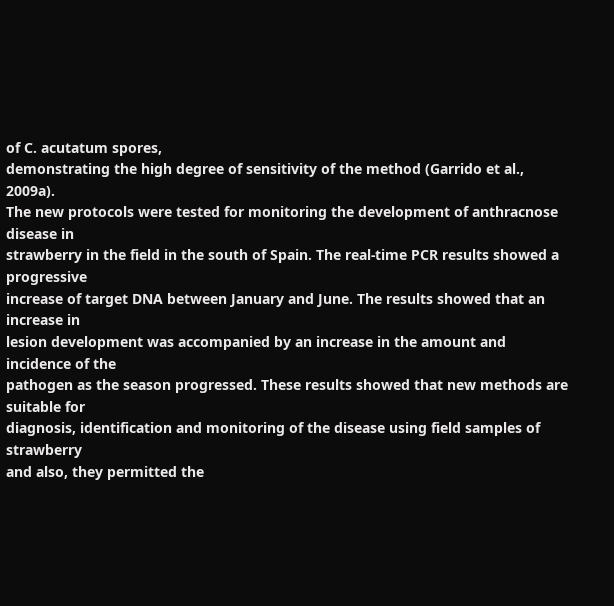of C. acutatum spores,
demonstrating the high degree of sensitivity of the method (Garrido et al., 2009a).
The new protocols were tested for monitoring the development of anthracnose disease in
strawberry in the field in the south of Spain. The real-time PCR results showed a progressive
increase of target DNA between January and June. The results showed that an increase in
lesion development was accompanied by an increase in the amount and incidence of the
pathogen as the season progressed. These results showed that new methods are suitable for
diagnosis, identification and monitoring of the disease using field samples of strawberry
and also, they permitted the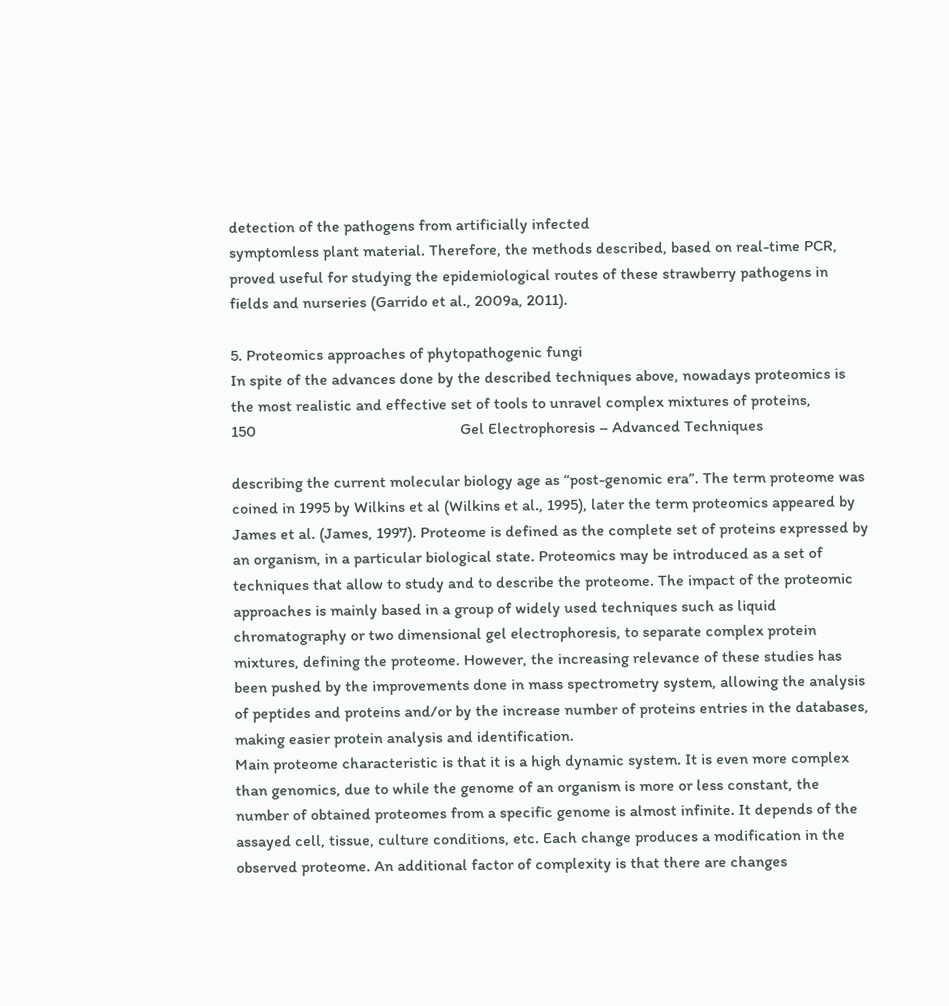detection of the pathogens from artificially infected
symptomless plant material. Therefore, the methods described, based on real-time PCR,
proved useful for studying the epidemiological routes of these strawberry pathogens in
fields and nurseries (Garrido et al., 2009a, 2011).

5. Proteomics approaches of phytopathogenic fungi
In spite of the advances done by the described techniques above, nowadays proteomics is
the most realistic and effective set of tools to unravel complex mixtures of proteins,
150                                                   Gel Electrophoresis – Advanced Techniques

describing the current molecular biology age as “post-genomic era”. The term proteome was
coined in 1995 by Wilkins et al (Wilkins et al., 1995), later the term proteomics appeared by
James et al. (James, 1997). Proteome is defined as the complete set of proteins expressed by
an organism, in a particular biological state. Proteomics may be introduced as a set of
techniques that allow to study and to describe the proteome. The impact of the proteomic
approaches is mainly based in a group of widely used techniques such as liquid
chromatography or two dimensional gel electrophoresis, to separate complex protein
mixtures, defining the proteome. However, the increasing relevance of these studies has
been pushed by the improvements done in mass spectrometry system, allowing the analysis
of peptides and proteins and/or by the increase number of proteins entries in the databases,
making easier protein analysis and identification.
Main proteome characteristic is that it is a high dynamic system. It is even more complex
than genomics, due to while the genome of an organism is more or less constant, the
number of obtained proteomes from a specific genome is almost infinite. It depends of the
assayed cell, tissue, culture conditions, etc. Each change produces a modification in the
observed proteome. An additional factor of complexity is that there are changes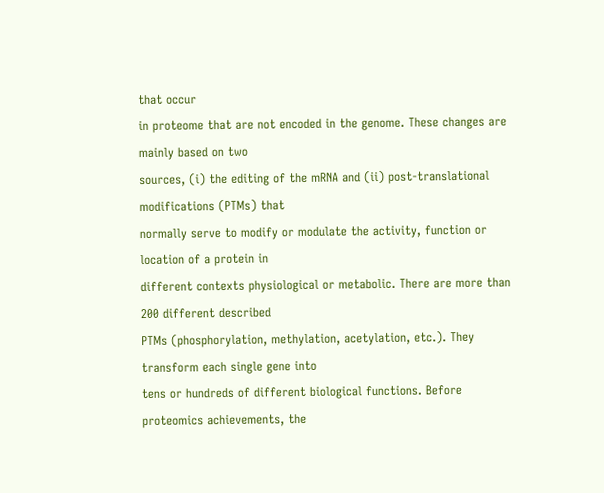that occur
in proteome that are not encoded in the genome. These changes are mainly based on two
sources, (i) the editing of the mRNA and (ii) post-translational modifications (PTMs) that
normally serve to modify or modulate the activity, function or location of a protein in
different contexts physiological or metabolic. There are more than 200 different described
PTMs (phosphorylation, methylation, acetylation, etc.). They transform each single gene into
tens or hundreds of different biological functions. Before proteomics achievements, the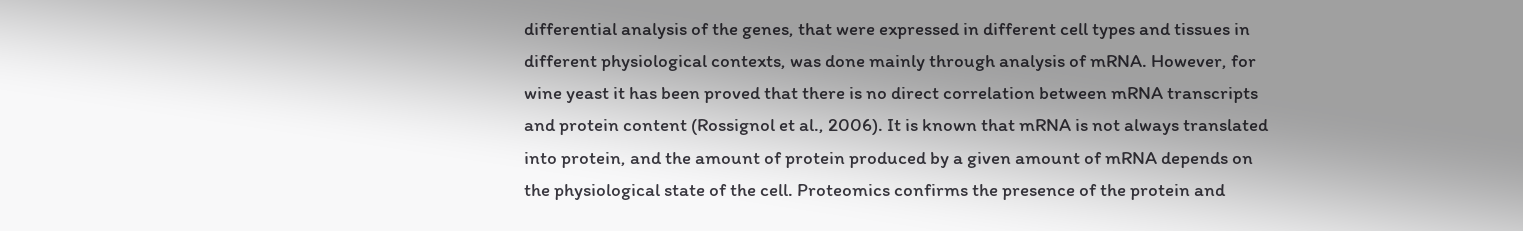differential analysis of the genes, that were expressed in different cell types and tissues in
different physiological contexts, was done mainly through analysis of mRNA. However, for
wine yeast it has been proved that there is no direct correlation between mRNA transcripts
and protein content (Rossignol et al., 2006). It is known that mRNA is not always translated
into protein, and the amount of protein produced by a given amount of mRNA depends on
the physiological state of the cell. Proteomics confirms the presence of the protein and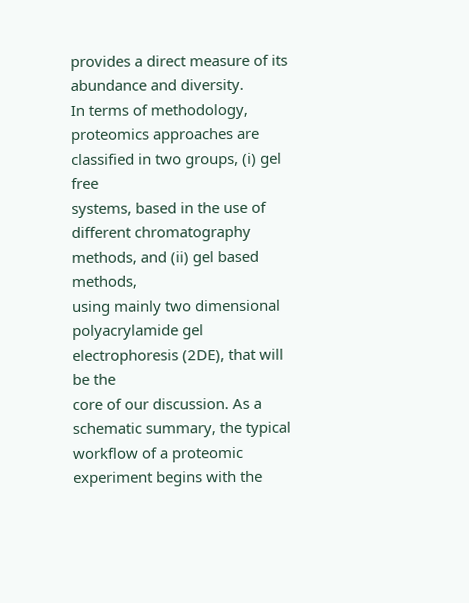provides a direct measure of its abundance and diversity.
In terms of methodology, proteomics approaches are classified in two groups, (i) gel free
systems, based in the use of different chromatography methods, and (ii) gel based methods,
using mainly two dimensional polyacrylamide gel electrophoresis (2DE), that will be the
core of our discussion. As a schematic summary, the typical workflow of a proteomic
experiment begins with the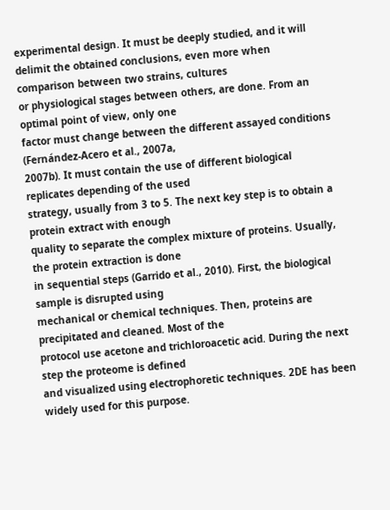experimental design. It must be deeply studied, and it will
delimit the obtained conclusions, even more when comparison between two strains, cultures
or physiological stages between others, are done. From an optimal point of view, only one
factor must change between the different assayed conditions (Fernández-Acero et al., 2007a,
2007b). It must contain the use of different biological replicates depending of the used
strategy, usually from 3 to 5. The next key step is to obtain a protein extract with enough
quality to separate the complex mixture of proteins. Usually, the protein extraction is done
in sequential steps (Garrido et al., 2010). First, the biological sample is disrupted using
mechanical or chemical techniques. Then, proteins are precipitated and cleaned. Most of the
protocol use acetone and trichloroacetic acid. During the next step the proteome is defined
and visualized using electrophoretic techniques. 2DE has been widely used for this purpose.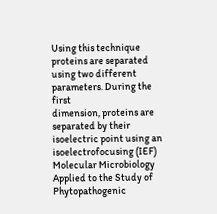Using this technique proteins are separated using two different parameters. During the first
dimension, proteins are separated by their isoelectric point using an isoelectrofocusing (IEF)
Molecular Microbiology Applied to the Study of Phytopathogenic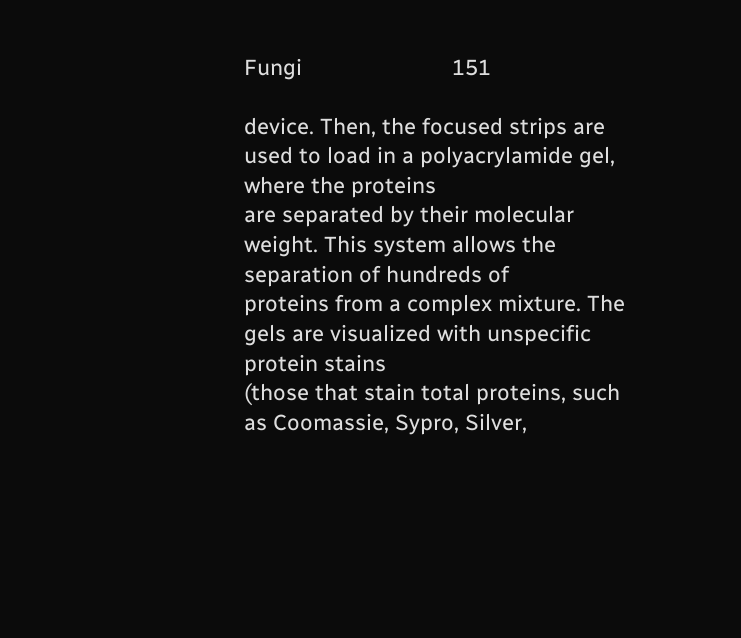Fungi                         151

device. Then, the focused strips are used to load in a polyacrylamide gel, where the proteins
are separated by their molecular weight. This system allows the separation of hundreds of
proteins from a complex mixture. The gels are visualized with unspecific protein stains
(those that stain total proteins, such as Coomassie, Sypro, Silver,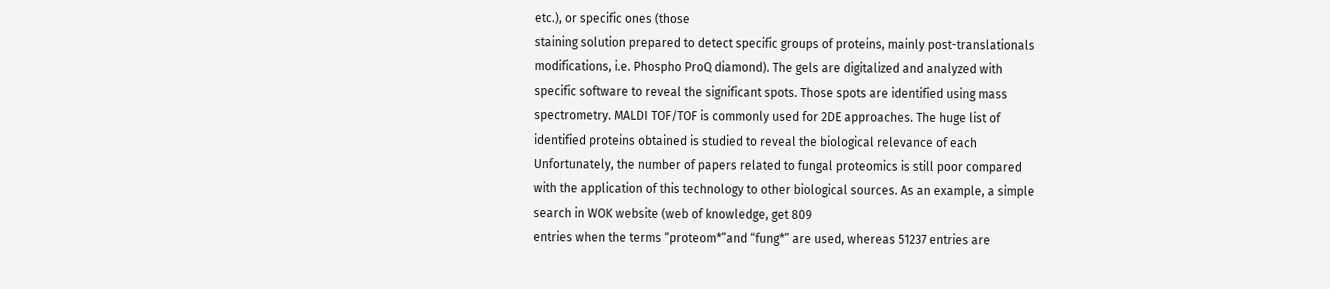etc.), or specific ones (those
staining solution prepared to detect specific groups of proteins, mainly post-translationals
modifications, i.e. Phospho ProQ diamond). The gels are digitalized and analyzed with
specific software to reveal the significant spots. Those spots are identified using mass
spectrometry. MALDI TOF/TOF is commonly used for 2DE approaches. The huge list of
identified proteins obtained is studied to reveal the biological relevance of each
Unfortunately, the number of papers related to fungal proteomics is still poor compared
with the application of this technology to other biological sources. As an example, a simple
search in WOK website (web of knowledge, get 809
entries when the terms “proteom*”and “fung*” are used, whereas 51237 entries are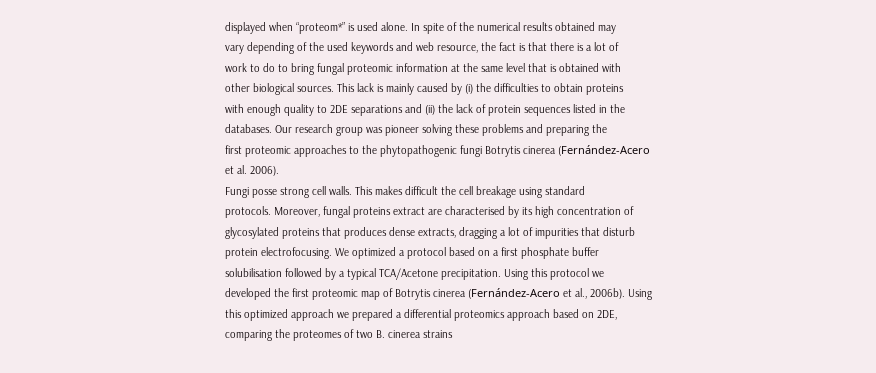displayed when “proteom*” is used alone. In spite of the numerical results obtained may
vary depending of the used keywords and web resource, the fact is that there is a lot of
work to do to bring fungal proteomic information at the same level that is obtained with
other biological sources. This lack is mainly caused by (i) the difficulties to obtain proteins
with enough quality to 2DE separations and (ii) the lack of protein sequences listed in the
databases. Our research group was pioneer solving these problems and preparing the
first proteomic approaches to the phytopathogenic fungi Botrytis cinerea (Fernández-Acero
et al. 2006).
Fungi posse strong cell walls. This makes difficult the cell breakage using standard
protocols. Moreover, fungal proteins extract are characterised by its high concentration of
glycosylated proteins that produces dense extracts, dragging a lot of impurities that disturb
protein electrofocusing. We optimized a protocol based on a first phosphate buffer
solubilisation followed by a typical TCA/Acetone precipitation. Using this protocol we
developed the first proteomic map of Botrytis cinerea (Fernández-Acero et al., 2006b). Using
this optimized approach we prepared a differential proteomics approach based on 2DE,
comparing the proteomes of two B. cinerea strains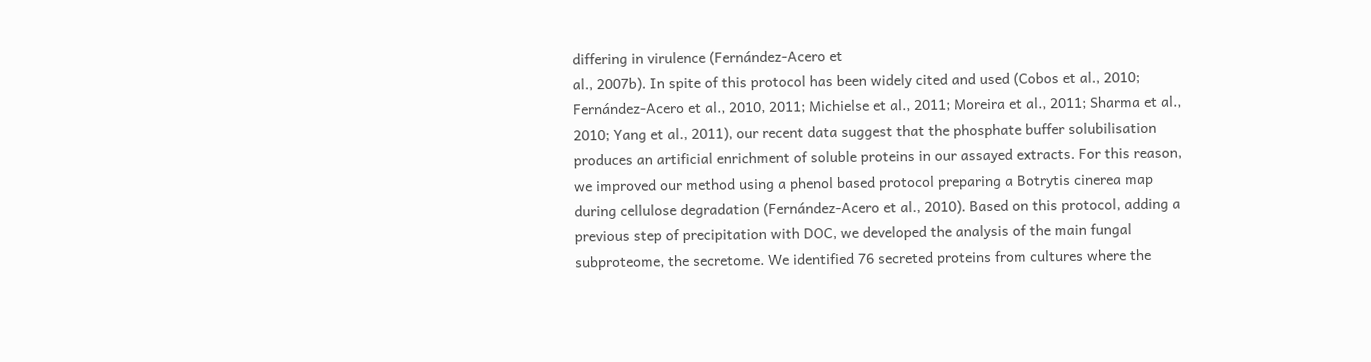differing in virulence (Fernández-Acero et
al., 2007b). In spite of this protocol has been widely cited and used (Cobos et al., 2010;
Fernández-Acero et al., 2010, 2011; Michielse et al., 2011; Moreira et al., 2011; Sharma et al.,
2010; Yang et al., 2011), our recent data suggest that the phosphate buffer solubilisation
produces an artificial enrichment of soluble proteins in our assayed extracts. For this reason,
we improved our method using a phenol based protocol preparing a Botrytis cinerea map
during cellulose degradation (Fernández-Acero et al., 2010). Based on this protocol, adding a
previous step of precipitation with DOC, we developed the analysis of the main fungal
subproteome, the secretome. We identified 76 secreted proteins from cultures where the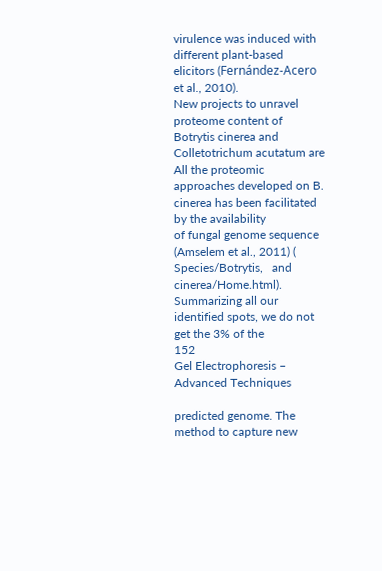virulence was induced with different plant-based elicitors (Fernández-Acero et al., 2010).
New projects to unravel proteome content of Botrytis cinerea and Colletotrichum acutatum are
All the proteomic approaches developed on B. cinerea has been facilitated by the availability
of fungal genome sequence (Amselem et al., 2011) (
Species/Botrytis,   and
cinerea/Home.html). Summarizing all our identified spots, we do not get the 3% of the
152                                                     Gel Electrophoresis – Advanced Techniques

predicted genome. The method to capture new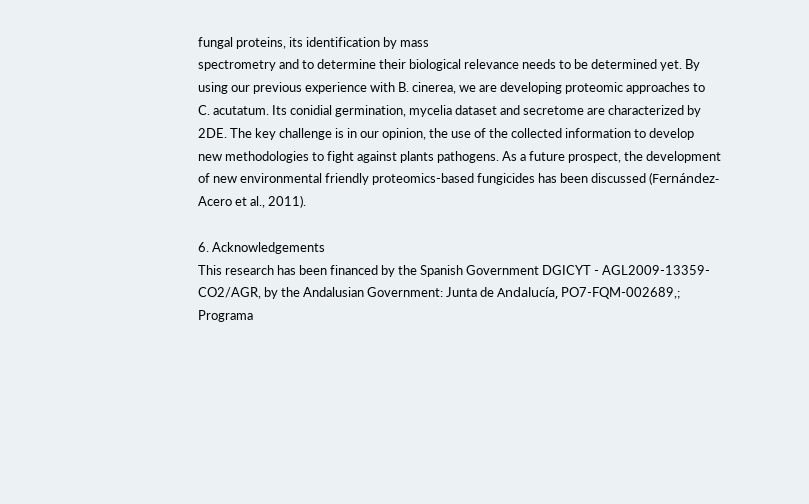fungal proteins, its identification by mass
spectrometry and to determine their biological relevance needs to be determined yet. By
using our previous experience with B. cinerea, we are developing proteomic approaches to
C. acutatum. Its conidial germination, mycelia dataset and secretome are characterized by
2DE. The key challenge is in our opinion, the use of the collected information to develop
new methodologies to fight against plants pathogens. As a future prospect, the development
of new environmental friendly proteomics-based fungicides has been discussed (Fernández-
Acero et al., 2011).

6. Acknowledgements
This research has been financed by the Spanish Government DGICYT - AGL2009-13359-
CO2/AGR, by the Andalusian Government: Junta de Andalucía, PO7-FQM-002689,; Programa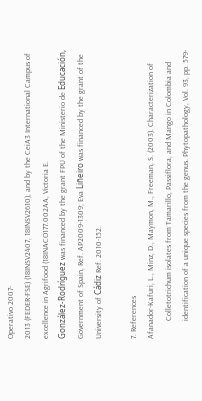Operativo 2007-
2013 (FEDER-FSE) (18INSV2407, 18INSV2610), and by the CeiA3 International Campus of
excellence in Agrifood (18INACO177.002AA, Victoria E.
González-Rodríguez was financed by the grant FPU of the Ministerio de Educación,
Government of Spain, Ref. AP2009-1309; Eva Liñeiro was financed by the grant of the
University of Cádiz Ref. 2010-152.

7. References
Afanador-Kafuri, L., Minz, D., Maymon, M., Freeman, S. (2003). Characterization of
         Colletotrichum isolates from Tamarillo, Passiflora, and Mango in Colombia and
         identification of a unique species from the genus. Phytopathology, Vol. 93, pp. 579-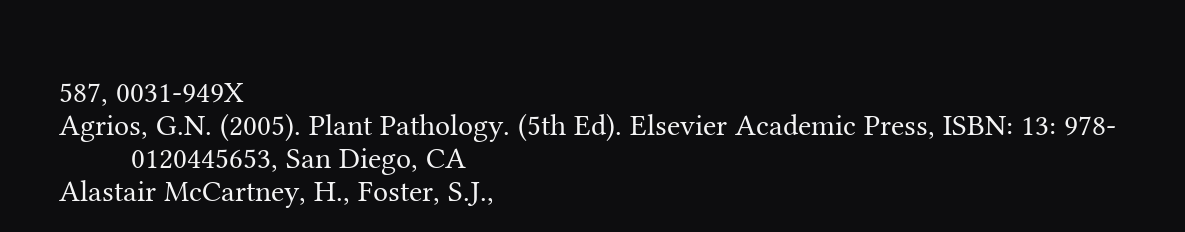587, 0031-949X
Agrios, G.N. (2005). Plant Pathology. (5th Ed). Elsevier Academic Press, ISBN: 13: 978-
         0120445653, San Diego, CA
Alastair McCartney, H., Foster, S.J.,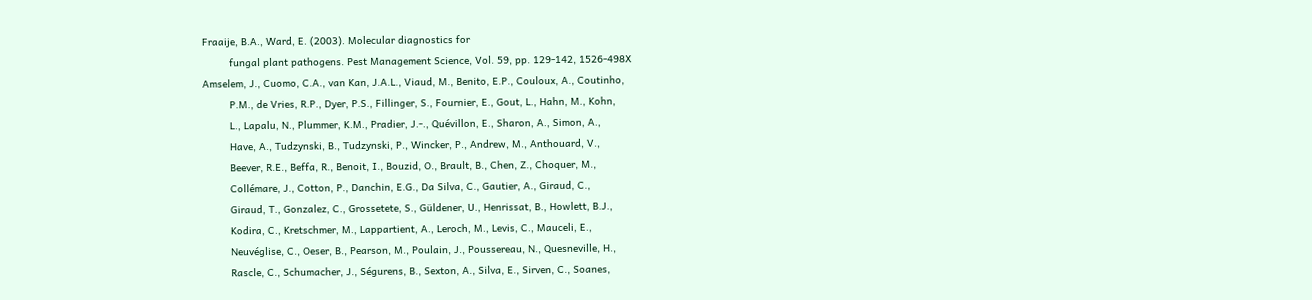Fraaije, B.A., Ward, E. (2003). Molecular diagnostics for
         fungal plant pathogens. Pest Management Science, Vol. 59, pp. 129-142, 1526-498X
Amselem, J., Cuomo, C.A., van Kan, J.A.L., Viaud, M., Benito, E.P., Couloux, A., Coutinho,
         P.M., de Vries, R.P., Dyer, P.S., Fillinger, S., Fournier, E., Gout, L., Hahn, M., Kohn,
         L., Lapalu, N., Plummer, K.M., Pradier, J.-., Quévillon, E., Sharon, A., Simon, A.,
         Have, A., Tudzynski, B., Tudzynski, P., Wincker, P., Andrew, M., Anthouard, V.,
         Beever, R.E., Beffa, R., Benoit, I., Bouzid, O., Brault, B., Chen, Z., Choquer, M.,
         Collémare, J., Cotton, P., Danchin, E.G., Da Silva, C., Gautier, A., Giraud, C.,
         Giraud, T., Gonzalez, C., Grossetete, S., Güldener, U., Henrissat, B., Howlett, B.J.,
         Kodira, C., Kretschmer, M., Lappartient, A., Leroch, M., Levis, C., Mauceli, E.,
         Neuvéglise, C., Oeser, B., Pearson, M., Poulain, J., Poussereau, N., Quesneville, H.,
         Rascle, C., Schumacher, J., Ségurens, B., Sexton, A., Silva, E., Sirven, C., Soanes,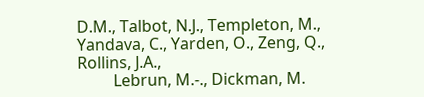D.M., Talbot, N.J., Templeton, M., Yandava, C., Yarden, O., Zeng, Q., Rollins, J.A.,
         Lebrun, M.-., Dickman, M.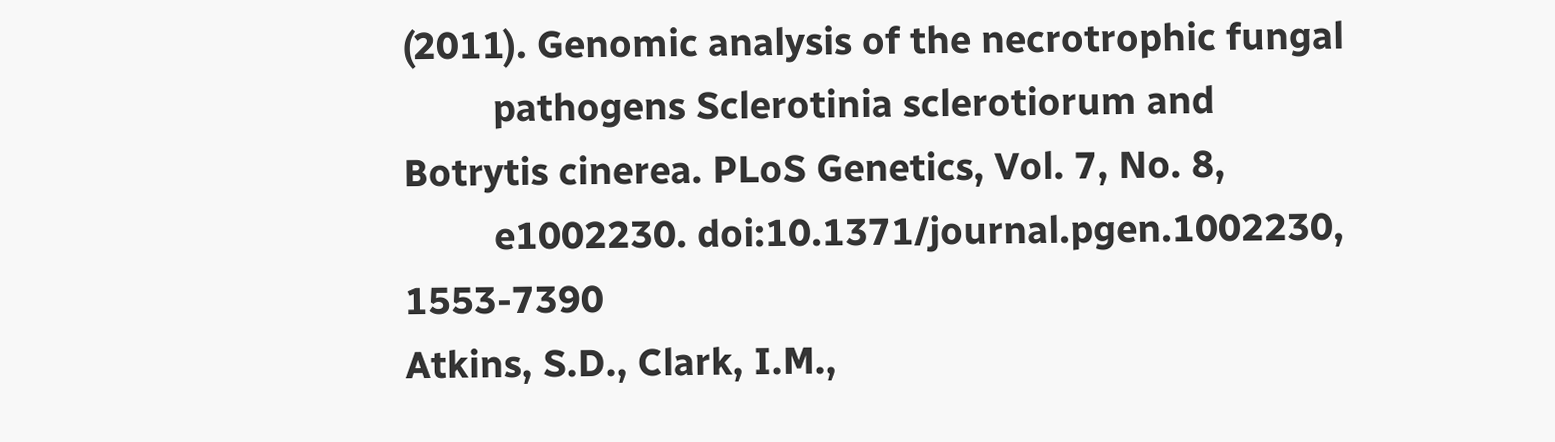(2011). Genomic analysis of the necrotrophic fungal
         pathogens Sclerotinia sclerotiorum and Botrytis cinerea. PLoS Genetics, Vol. 7, No. 8,
         e1002230. doi:10.1371/journal.pgen.1002230, 1553-7390
Atkins, S.D., Clark, I.M.,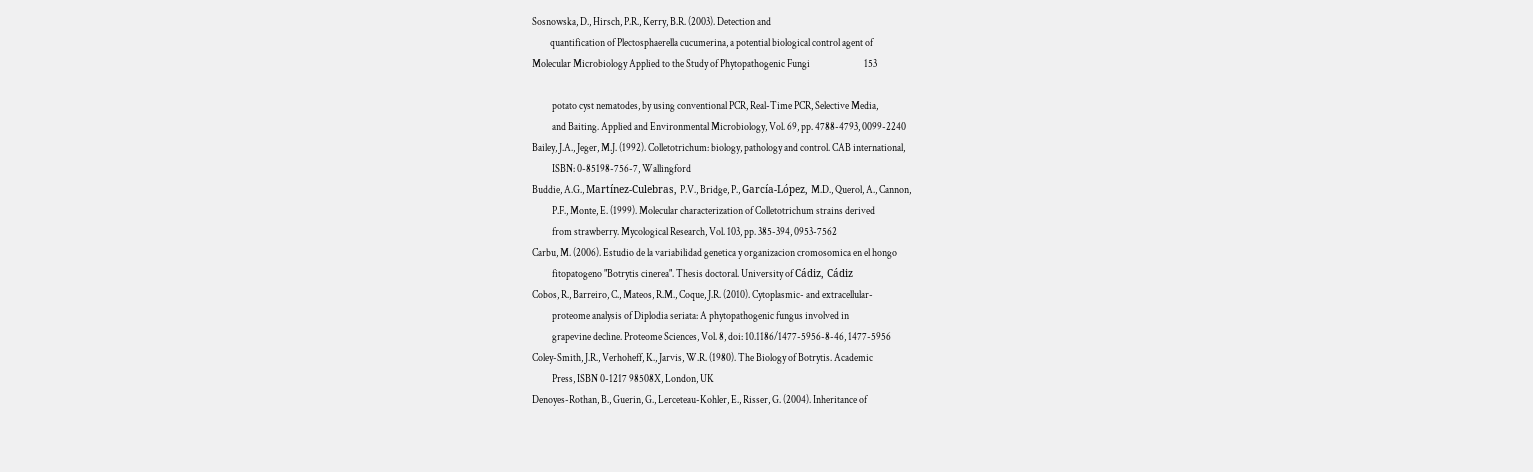Sosnowska, D., Hirsch, P.R., Kerry, B.R. (2003). Detection and
         quantification of Plectosphaerella cucumerina, a potential biological control agent of
Molecular Microbiology Applied to the Study of Phytopathogenic Fungi                           153

          potato cyst nematodes, by using conventional PCR, Real-Time PCR, Selective Media,
          and Baiting. Applied and Environmental Microbiology, Vol. 69, pp. 4788-4793, 0099-2240
Bailey, J.A., Jeger, M.J. (1992). Colletotrichum: biology, pathology and control. CAB international,
          ISBN: 0-85198-756-7, Wallingford
Buddie, A.G., Martínez-Culebras, P.V., Bridge, P., García-López, M.D., Querol, A., Cannon,
          P.F., Monte, E. (1999). Molecular characterization of Colletotrichum strains derived
          from strawberry. Mycological Research, Vol. 103, pp. 385-394, 0953-7562
Carbu, M. (2006). Estudio de la variabilidad genetica y organizacion cromosomica en el hongo
          fitopatogeno "Botrytis cinerea". Thesis doctoral. University of Cádiz, Cádiz
Cobos, R., Barreiro, C., Mateos, R.M., Coque, J.R. (2010). Cytoplasmic- and extracellular-
          proteome analysis of Diplodia seriata: A phytopathogenic fungus involved in
          grapevine decline. Proteome Sciences, Vol. 8, doi: 10.1186/1477-5956-8-46, 1477-5956
Coley-Smith, J.R., Verhoheff, K., Jarvis, W.R. (1980). The Biology of Botrytis. Academic
          Press, ISBN 0-1217 98508X, London, UK
Denoyes-Rothan, B., Guerin, G., Lerceteau-Kohler, E., Risser, G. (2004). Inheritance of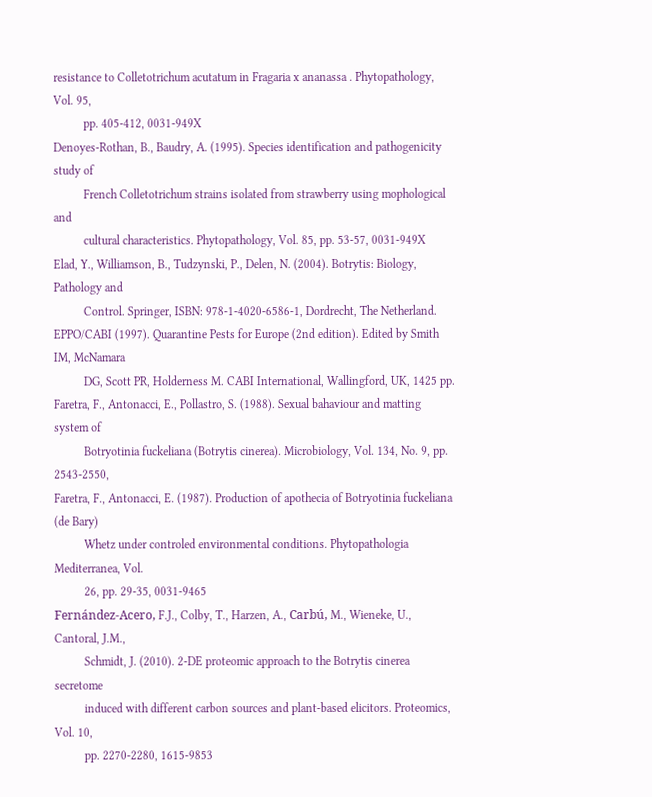resistance to Colletotrichum acutatum in Fragaria x ananassa . Phytopathology, Vol. 95,
          pp. 405-412, 0031-949X
Denoyes-Rothan, B., Baudry, A. (1995). Species identification and pathogenicity study of
          French Colletotrichum strains isolated from strawberry using mophological and
          cultural characteristics. Phytopathology, Vol. 85, pp. 53-57, 0031-949X
Elad, Y., Williamson, B., Tudzynski, P., Delen, N. (2004). Botrytis: Biology, Pathology and
          Control. Springer, ISBN: 978-1-4020-6586-1, Dordrecht, The Netherland.
EPPO/CABI (1997). Quarantine Pests for Europe (2nd edition). Edited by Smith IM, McNamara
          DG, Scott PR, Holderness M. CABI International, Wallingford, UK, 1425 pp.
Faretra, F., Antonacci, E., Pollastro, S. (1988). Sexual bahaviour and matting system of
          Botryotinia fuckeliana (Botrytis cinerea). Microbiology, Vol. 134, No. 9, pp. 2543-2550,
Faretra, F., Antonacci, E. (1987). Production of apothecia of Botryotinia fuckeliana (de Bary)
          Whetz under controled environmental conditions. Phytopathologia Mediterranea, Vol.
          26, pp. 29-35, 0031-9465
Fernández-Acero, F.J., Colby, T., Harzen, A., Carbú, M., Wieneke, U., Cantoral, J.M.,
          Schmidt, J. (2010). 2-DE proteomic approach to the Botrytis cinerea secretome
          induced with different carbon sources and plant-based elicitors. Proteomics, Vol. 10,
          pp. 2270-2280, 1615-9853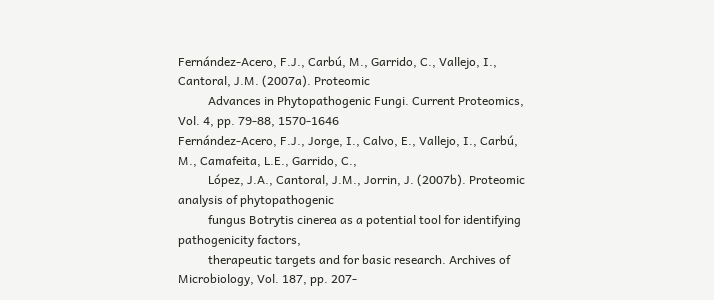Fernández-Acero, F.J., Carbú, M., Garrido, C., Vallejo, I., Cantoral, J.M. (2007a). Proteomic
          Advances in Phytopathogenic Fungi. Current Proteomics, Vol. 4, pp. 79-88, 1570-1646
Fernández-Acero, F.J., Jorge, I., Calvo, E., Vallejo, I., Carbú, M., Camafeita, L.E., Garrido, C.,
          López, J.A., Cantoral, J.M., Jorrin, J. (2007b). Proteomic analysis of phytopathogenic
          fungus Botrytis cinerea as a potential tool for identifying pathogenicity factors,
          therapeutic targets and for basic research. Archives of Microbiology, Vol. 187, pp. 207-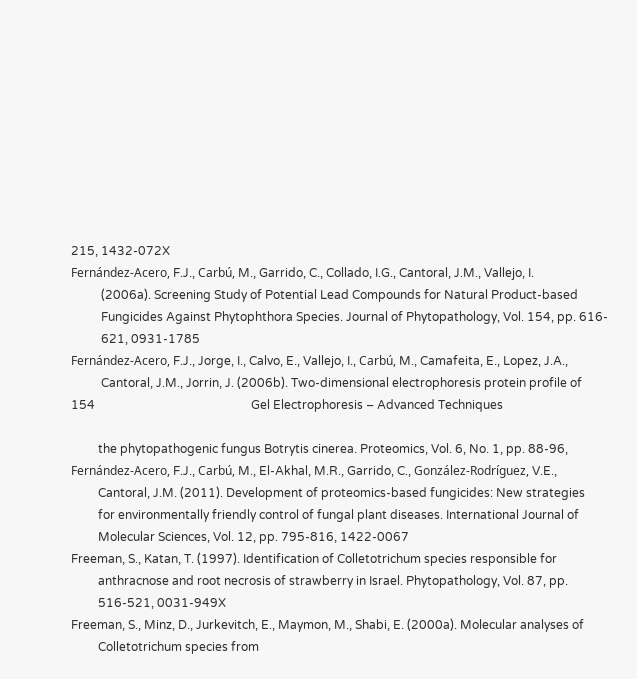215, 1432-072X
Fernández-Acero, F.J., Carbú, M., Garrido, C., Collado, I.G., Cantoral, J.M., Vallejo, I.
          (2006a). Screening Study of Potential Lead Compounds for Natural Product-based
          Fungicides Against Phytophthora Species. Journal of Phytopathology, Vol. 154, pp. 616-
          621, 0931-1785
Fernández-Acero, F.J., Jorge, I., Calvo, E., Vallejo, I., Carbú, M., Camafeita, E., Lopez, J.A.,
          Cantoral, J.M., Jorrin, J. (2006b). Two-dimensional electrophoresis protein profile of
154                                                    Gel Electrophoresis – Advanced Techniques

         the phytopathogenic fungus Botrytis cinerea. Proteomics, Vol. 6, No. 1, pp. 88-96,
Fernández-Acero, F.J., Carbú, M., El-Akhal, M.R., Garrido, C., González-Rodríguez, V.E.,
         Cantoral, J.M. (2011). Development of proteomics-based fungicides: New strategies
         for environmentally friendly control of fungal plant diseases. International Journal of
         Molecular Sciences, Vol. 12, pp. 795-816, 1422-0067
Freeman, S., Katan, T. (1997). Identification of Colletotrichum species responsible for
         anthracnose and root necrosis of strawberry in Israel. Phytopathology, Vol. 87, pp.
         516-521, 0031-949X
Freeman, S., Minz, D., Jurkevitch, E., Maymon, M., Shabi, E. (2000a). Molecular analyses of
         Colletotrichum species from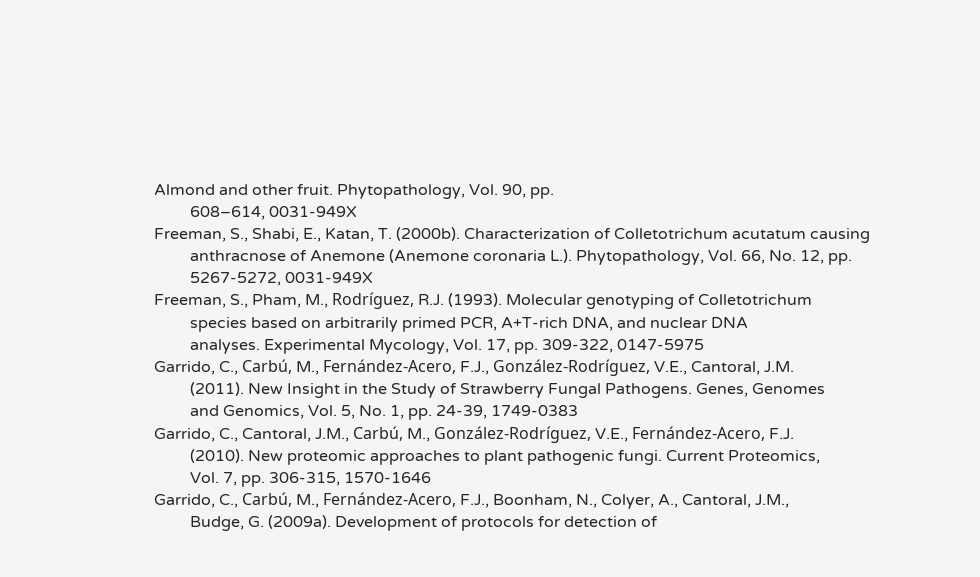Almond and other fruit. Phytopathology, Vol. 90, pp.
         608–614, 0031-949X
Freeman, S., Shabi, E., Katan, T. (2000b). Characterization of Colletotrichum acutatum causing
         anthracnose of Anemone (Anemone coronaria L.). Phytopathology, Vol. 66, No. 12, pp.
         5267-5272, 0031-949X
Freeman, S., Pham, M., Rodríguez, R.J. (1993). Molecular genotyping of Colletotrichum
         species based on arbitrarily primed PCR, A+T-rich DNA, and nuclear DNA
         analyses. Experimental Mycology, Vol. 17, pp. 309-322, 0147-5975
Garrido, C., Carbú, M., Fernández-Acero, F.J., González-Rodríguez, V.E., Cantoral, J.M.
         (2011). New Insight in the Study of Strawberry Fungal Pathogens. Genes, Genomes
         and Genomics, Vol. 5, No. 1, pp. 24-39, 1749-0383
Garrido, C., Cantoral, J.M., Carbú, M., González-Rodríguez, V.E., Fernández-Acero, F.J.
         (2010). New proteomic approaches to plant pathogenic fungi. Current Proteomics,
         Vol. 7, pp. 306-315, 1570-1646
Garrido, C., Carbú, M., Fernández-Acero, F.J., Boonham, N., Colyer, A., Cantoral, J.M.,
         Budge, G. (2009a). Development of protocols for detection of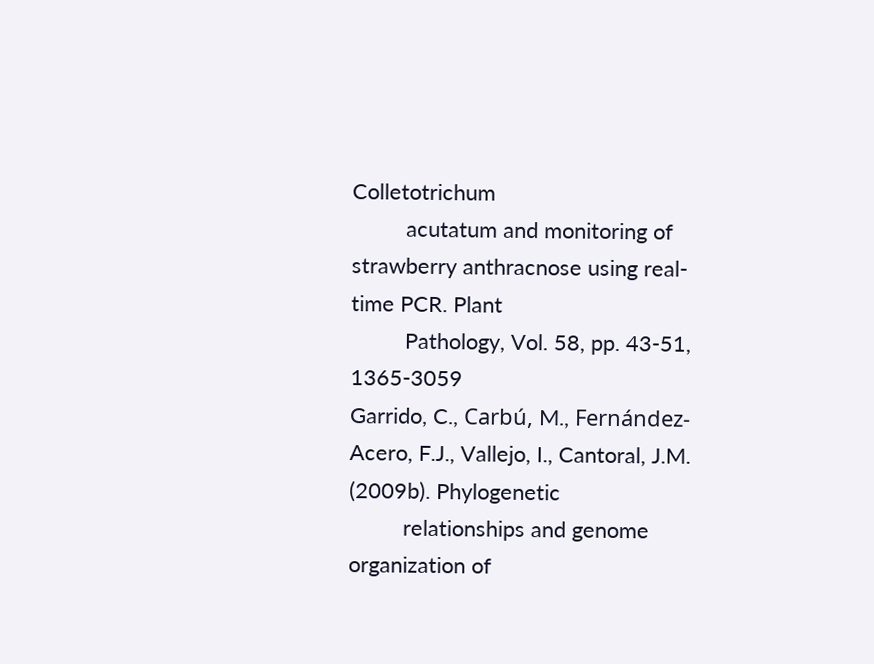Colletotrichum
         acutatum and monitoring of strawberry anthracnose using real-time PCR. Plant
         Pathology, Vol. 58, pp. 43-51, 1365-3059
Garrido, C., Carbú, M., Fernández-Acero, F.J., Vallejo, I., Cantoral, J.M. (2009b). Phylogenetic
         relationships and genome organization of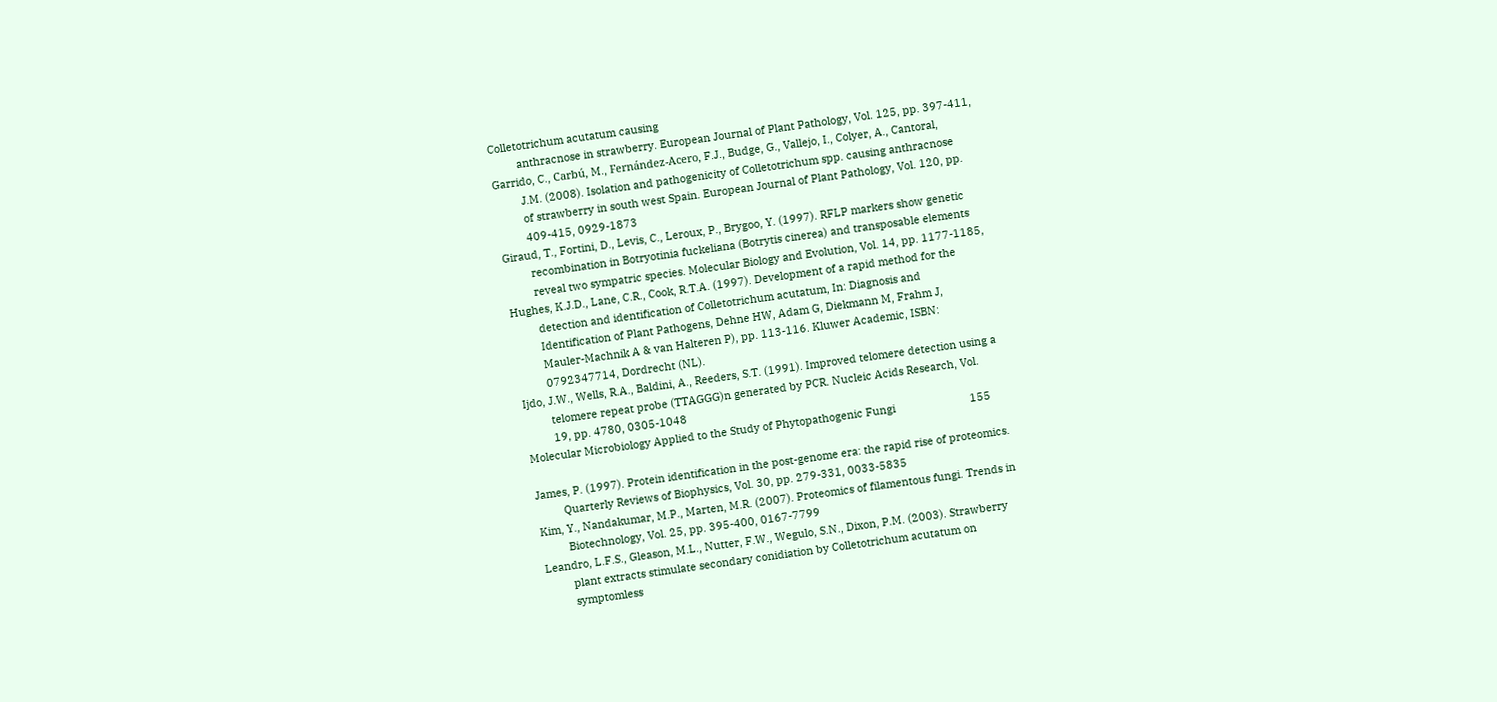Colletotrichum acutatum causing
         anthracnose in strawberry. European Journal of Plant Pathology, Vol. 125, pp. 397-411,
Garrido, C., Carbú, M., Fernández-Acero, F.J., Budge, G., Vallejo, I., Colyer, A., Cantoral,
         J.M. (2008). Isolation and pathogenicity of Colletotrichum spp. causing anthracnose
         of strawberry in south west Spain. European Journal of Plant Pathology, Vol. 120, pp.
         409-415, 0929-1873
Giraud, T., Fortini, D., Levis, C., Leroux, P., Brygoo, Y. (1997). RFLP markers show genetic
         recombination in Botryotinia fuckeliana (Botrytis cinerea) and transposable elements
         reveal two sympatric species. Molecular Biology and Evolution, Vol. 14, pp. 1177-1185,
Hughes, K.J.D., Lane, C.R., Cook, R.T.A. (1997). Development of a rapid method for the
         detection and identification of Colletotrichum acutatum, In: Diagnosis and
         Identification of Plant Pathogens, Dehne HW, Adam G, Diekmann M, Frahm J,
         Mauler-Machnik A & van Halteren P), pp. 113-116. Kluwer Academic, ISBN:
         0792347714, Dordrecht (NL).
Ijdo, J.W., Wells, R.A., Baldini, A., Reeders, S.T. (1991). Improved telomere detection using a
         telomere repeat probe (TTAGGG)n generated by PCR. Nucleic Acids Research, Vol.
         19, pp. 4780, 0305-1048
Molecular Microbiology Applied to the Study of Phytopathogenic Fungi                         155

James, P. (1997). Protein identification in the post-genome era: the rapid rise of proteomics.
         Quarterly Reviews of Biophysics, Vol. 30, pp. 279-331, 0033-5835
Kim, Y., Nandakumar, M.P., Marten, M.R. (2007). Proteomics of filamentous fungi. Trends in
         Biotechnology, Vol. 25, pp. 395-400, 0167-7799
Leandro, L.F.S., Gleason, M.L., Nutter, F.W., Wegulo, S.N., Dixon, P.M. (2003). Strawberry
         plant extracts stimulate secondary conidiation by Colletotrichum acutatum on
         symptomless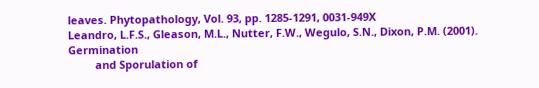leaves. Phytopathology, Vol. 93, pp. 1285-1291, 0031-949X
Leandro, L.F.S., Gleason, M.L., Nutter, F.W., Wegulo, S.N., Dixon, P.M. (2001). Germination
         and Sporulation of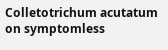Colletotrichum acutatum on symptomless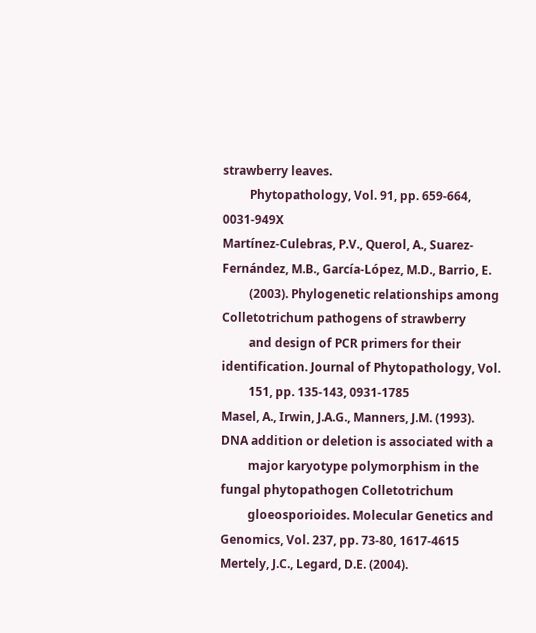strawberry leaves.
         Phytopathology, Vol. 91, pp. 659-664, 0031-949X
Martínez-Culebras, P.V., Querol, A., Suarez-Fernández, M.B., García-López, M.D., Barrio, E.
         (2003). Phylogenetic relationships among Colletotrichum pathogens of strawberry
         and design of PCR primers for their identification. Journal of Phytopathology, Vol.
         151, pp. 135-143, 0931-1785
Masel, A., Irwin, J.A.G., Manners, J.M. (1993). DNA addition or deletion is associated with a
         major karyotype polymorphism in the fungal phytopathogen Colletotrichum
         gloeosporioides. Molecular Genetics and Genomics, Vol. 237, pp. 73-80, 1617-4615
Mertely, J.C., Legard, D.E. (2004).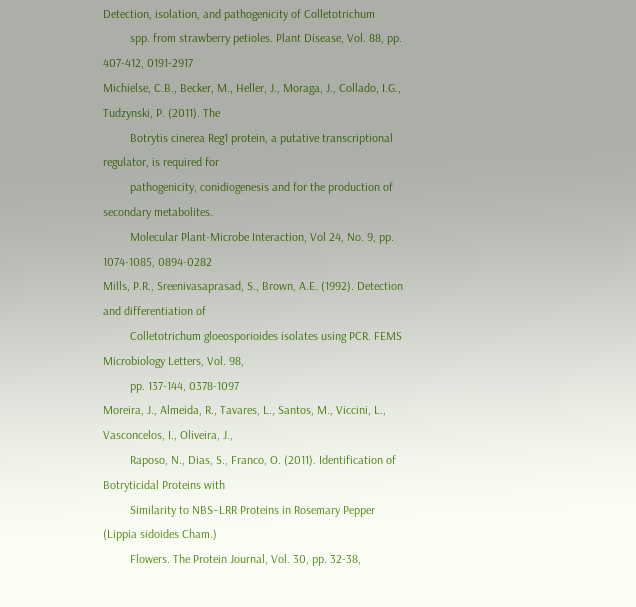Detection, isolation, and pathogenicity of Colletotrichum
         spp. from strawberry petioles. Plant Disease, Vol. 88, pp. 407-412, 0191-2917
Michielse, C.B., Becker, M., Heller, J., Moraga, J., Collado, I.G., Tudzynski, P. (2011). The
         Botrytis cinerea Reg1 protein, a putative transcriptional regulator, is required for
         pathogenicity, conidiogenesis and for the production of secondary metabolites.
         Molecular Plant-Microbe Interaction, Vol 24, No. 9, pp. 1074-1085, 0894-0282
Mills, P.R., Sreenivasaprasad, S., Brown, A.E. (1992). Detection and differentiation of
         Colletotrichum gloeosporioides isolates using PCR. FEMS Microbiology Letters, Vol. 98,
         pp. 137-144, 0378-1097
Moreira, J., Almeida, R., Tavares, L., Santos, M., Viccini, L., Vasconcelos, I., Oliveira, J.,
         Raposo, N., Dias, S., Franco, O. (2011). Identification of Botryticidal Proteins with
         Similarity to NBS–LRR Proteins in Rosemary Pepper (Lippia sidoides Cham.)
         Flowers. The Protein Journal, Vol. 30, pp. 32-38,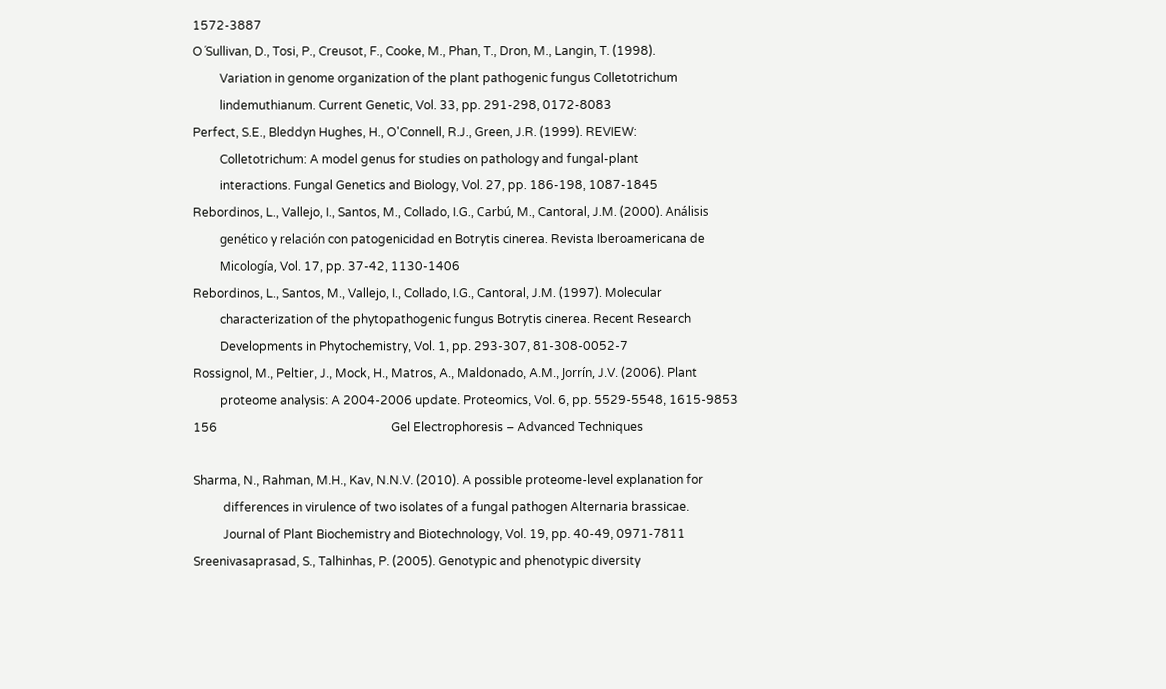1572-3887
O´Sullivan, D., Tosi, P., Creusot, F., Cooke, M., Phan, T., Dron, M., Langin, T. (1998).
         Variation in genome organization of the plant pathogenic fungus Colletotrichum
         lindemuthianum. Current Genetic, Vol. 33, pp. 291-298, 0172-8083
Perfect, S.E., Bleddyn Hughes, H., O'Connell, R.J., Green, J.R. (1999). REVIEW:
         Colletotrichum: A model genus for studies on pathology and fungal-plant
         interactions. Fungal Genetics and Biology, Vol. 27, pp. 186-198, 1087-1845
Rebordinos, L., Vallejo, I., Santos, M., Collado, I.G., Carbú, M., Cantoral, J.M. (2000). Análisis
         genético y relación con patogenicidad en Botrytis cinerea. Revista Iberoamericana de
         Micología, Vol. 17, pp. 37-42, 1130-1406
Rebordinos, L., Santos, M., Vallejo, I., Collado, I.G., Cantoral, J.M. (1997). Molecular
         characterization of the phytopathogenic fungus Botrytis cinerea. Recent Research
         Developments in Phytochemistry, Vol. 1, pp. 293-307, 81-308-0052-7
Rossignol, M., Peltier, J., Mock, H., Matros, A., Maldonado, A.M., Jorrín, J.V. (2006). Plant
         proteome analysis: A 2004-2006 update. Proteomics, Vol. 6, pp. 5529-5548, 1615-9853
156                                                          Gel Electrophoresis – Advanced Techniques

Sharma, N., Rahman, M.H., Kav, N.N.V. (2010). A possible proteome-level explanation for
          differences in virulence of two isolates of a fungal pathogen Alternaria brassicae.
          Journal of Plant Biochemistry and Biotechnology, Vol. 19, pp. 40-49, 0971-7811
Sreenivasaprasad, S., Talhinhas, P. (2005). Genotypic and phenotypic diversity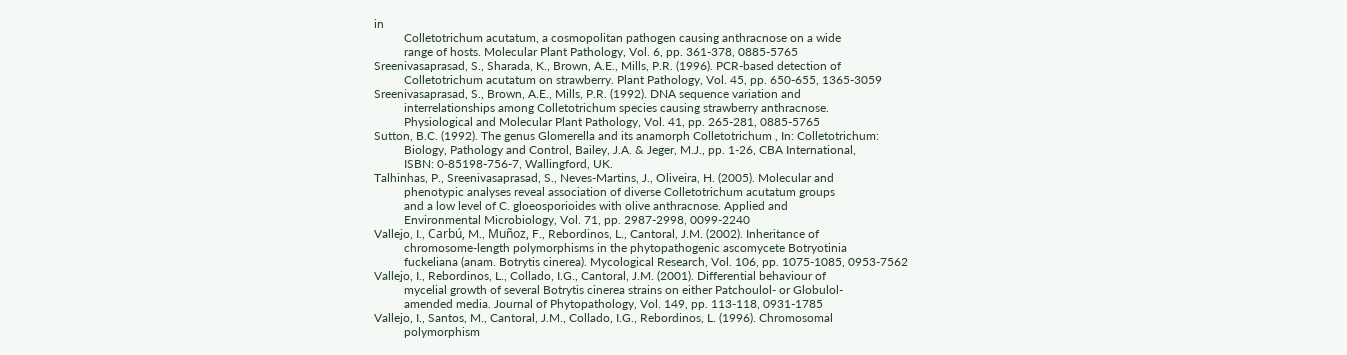in
          Colletotrichum acutatum, a cosmopolitan pathogen causing anthracnose on a wide
          range of hosts. Molecular Plant Pathology, Vol. 6, pp. 361-378, 0885-5765
Sreenivasaprasad, S., Sharada, K., Brown, A.E., Mills, P.R. (1996). PCR-based detection of
          Colletotrichum acutatum on strawberry. Plant Pathology, Vol. 45, pp. 650-655, 1365-3059
Sreenivasaprasad, S., Brown, A.E., Mills, P.R. (1992). DNA sequence variation and
          interrelationships among Colletotrichum species causing strawberry anthracnose.
          Physiological and Molecular Plant Pathology, Vol. 41, pp. 265-281, 0885-5765
Sutton, B.C. (1992). The genus Glomerella and its anamorph Colletotrichum , In: Colletotrichum:
          Biology, Pathology and Control, Bailey, J.A. & Jeger, M.J., pp. 1-26, CBA International,
          ISBN: 0-85198-756-7, Wallingford, UK.
Talhinhas, P., Sreenivasaprasad, S., Neves-Martins, J., Oliveira, H. (2005). Molecular and
          phenotypic analyses reveal association of diverse Colletotrichum acutatum groups
          and a low level of C. gloeosporioides with olive anthracnose. Applied and
          Environmental Microbiology, Vol. 71, pp. 2987-2998, 0099-2240
Vallejo, I., Carbú, M., Muñoz, F., Rebordinos, L., Cantoral, J.M. (2002). Inheritance of
          chromosome-length polymorphisms in the phytopathogenic ascomycete Botryotinia
          fuckeliana (anam. Botrytis cinerea). Mycological Research, Vol. 106, pp. 1075-1085, 0953-7562
Vallejo, I., Rebordinos, L., Collado, I.G., Cantoral, J.M. (2001). Differential behaviour of
          mycelial growth of several Botrytis cinerea strains on either Patchoulol- or Globulol-
          amended media. Journal of Phytopathology, Vol. 149, pp. 113-118, 0931-1785
Vallejo, I., Santos, M., Cantoral, J.M., Collado, I.G., Rebordinos, L. (1996). Chromosomal
          polymorphism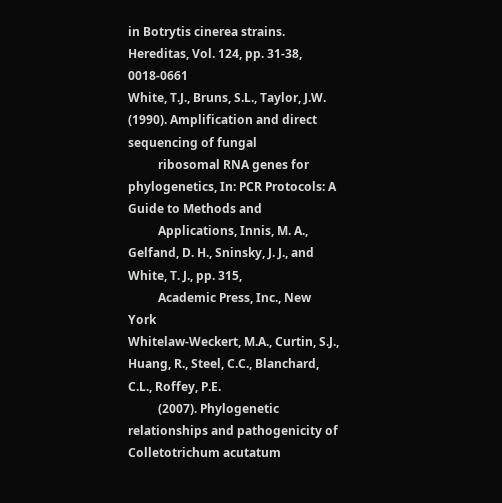in Botrytis cinerea strains. Hereditas, Vol. 124, pp. 31-38, 0018-0661
White, T.J., Bruns, S.L., Taylor, J.W. (1990). Amplification and direct sequencing of fungal
          ribosomal RNA genes for phylogenetics, In: PCR Protocols: A Guide to Methods and
          Applications, Innis, M. A., Gelfand, D. H., Sninsky, J. J., and White, T. J., pp. 315,
          Academic Press, Inc., New York
Whitelaw-Weckert, M.A., Curtin, S.J., Huang, R., Steel, C.C., Blanchard, C.L., Roffey, P.E.
          (2007). Phylogenetic relationships and pathogenicity of Colletotrichum acutatum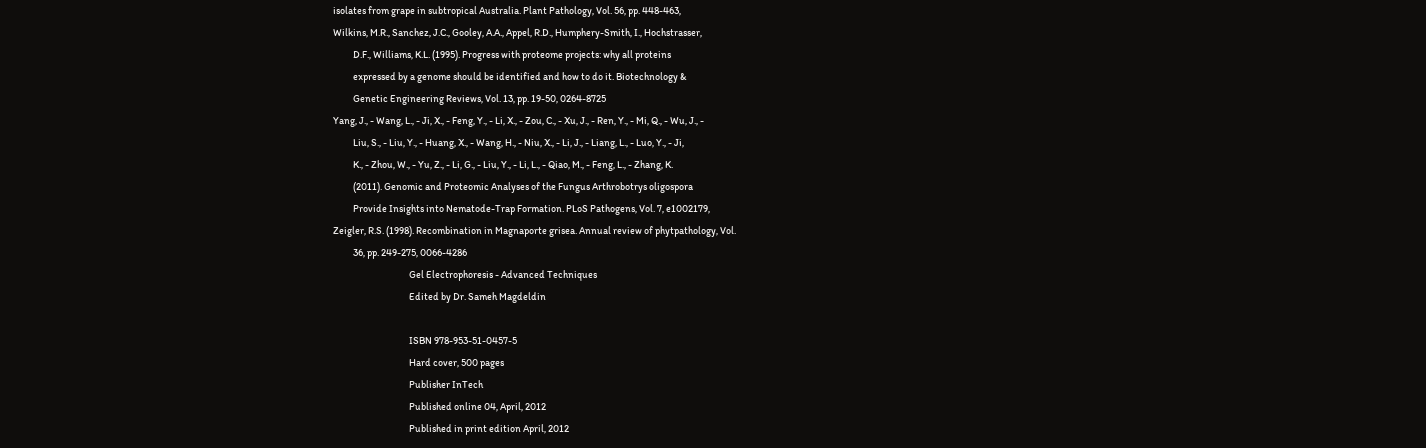isolates from grape in subtropical Australia. Plant Pathology, Vol. 56, pp. 448-463,
Wilkins, M.R., Sanchez, J.C., Gooley, A.A., Appel, R.D., Humphery-Smith, I., Hochstrasser,
          D.F., Williams, K.L. (1995). Progress with proteome projects: why all proteins
          expressed by a genome should be identified and how to do it. Biotechnology &
          Genetic Engineering Reviews, Vol. 13, pp. 19-50, 0264-8725
Yang, J., - Wang, L., - Ji, X., - Feng, Y., - Li, X., - Zou, C., - Xu, J., - Ren, Y., - Mi, Q., - Wu, J., -
          Liu, S., - Liu, Y., - Huang, X., - Wang, H., - Niu, X., - Li, J., - Liang, L., - Luo, Y., - Ji,
          K., - Zhou, W., - Yu, Z., - Li, G., - Liu, Y., - Li, L., - Qiao, M., - Feng, L., - Zhang, K.
          (2011). Genomic and Proteomic Analyses of the Fungus Arthrobotrys oligospora
          Provide Insights into Nematode-Trap Formation. PLoS Pathogens, Vol. 7, e1002179,
Zeigler, R.S. (1998). Recombination in Magnaporte grisea. Annual review of phytpathology, Vol.
          36, pp. 249-275, 0066-4286
                                      Gel Electrophoresis - Advanced Techniques
                                      Edited by Dr. Sameh Magdeldin

                                      ISBN 978-953-51-0457-5
                                      Hard cover, 500 pages
                                      Publisher InTech
                                      Published online 04, April, 2012
                                      Published in print edition April, 2012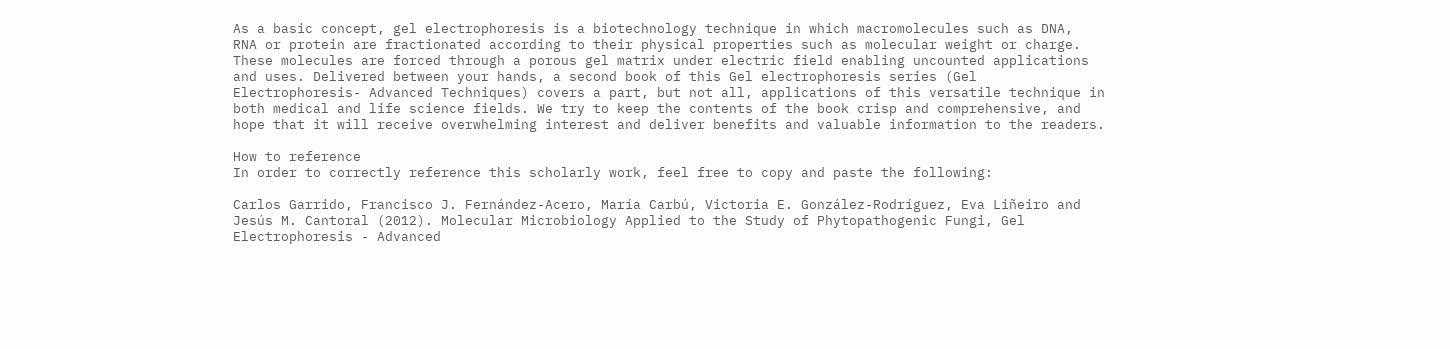As a basic concept, gel electrophoresis is a biotechnology technique in which macromolecules such as DNA,
RNA or protein are fractionated according to their physical properties such as molecular weight or charge.
These molecules are forced through a porous gel matrix under electric field enabling uncounted applications
and uses. Delivered between your hands, a second book of this Gel electrophoresis series (Gel
Electrophoresis- Advanced Techniques) covers a part, but not all, applications of this versatile technique in
both medical and life science fields. We try to keep the contents of the book crisp and comprehensive, and
hope that it will receive overwhelming interest and deliver benefits and valuable information to the readers.

How to reference
In order to correctly reference this scholarly work, feel free to copy and paste the following:

Carlos Garrido, Francisco J. Fernández-Acero, María Carbú, Victoria E. González-Rodríguez, Eva Liñeiro and
Jesús M. Cantoral (2012). Molecular Microbiology Applied to the Study of Phytopathogenic Fungi, Gel
Electrophoresis - Advanced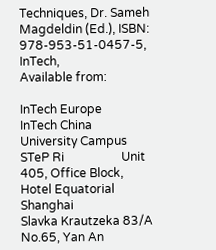Techniques, Dr. Sameh Magdeldin (Ed.), ISBN: 978-953-51-0457-5, InTech,
Available from:

InTech Europe                               InTech China
University Campus STeP Ri                   Unit 405, Office Block, Hotel Equatorial Shanghai
Slavka Krautzeka 83/A                       No.65, Yan An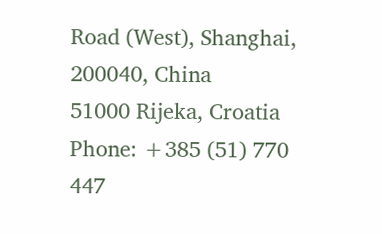Road (West), Shanghai, 200040, China
51000 Rijeka, Croatia
Phone: +385 (51) 770 447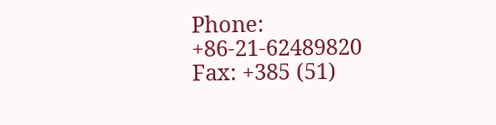Phone: +86-21-62489820
Fax: +385 (51)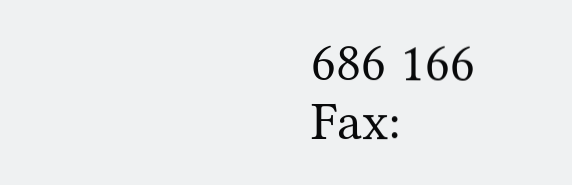686 166                      Fax: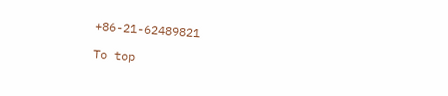+86-21-62489821

To top